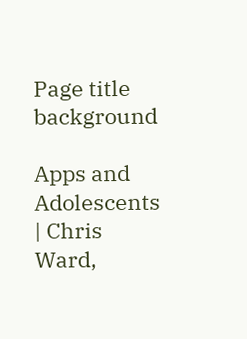Page title background

Apps and Adolescents | Chris Ward,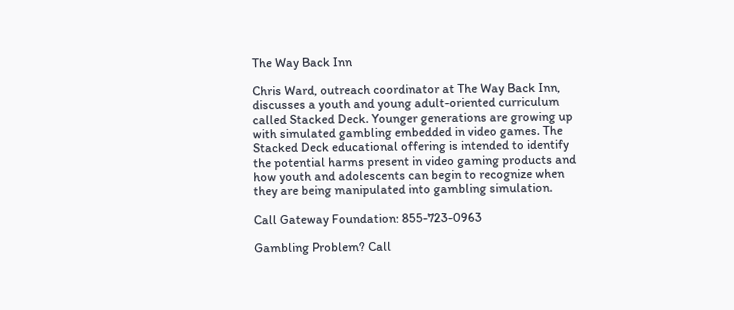The Way Back Inn

Chris Ward, outreach coordinator at The Way Back Inn, discusses a youth and young adult-oriented curriculum called Stacked Deck. Younger generations are growing up with simulated gambling embedded in video games. The Stacked Deck educational offering is intended to identify the potential harms present in video gaming products and how youth and adolescents can begin to recognize when they are being manipulated into gambling simulation.

Call Gateway Foundation: 855-723-0963

Gambling Problem? Call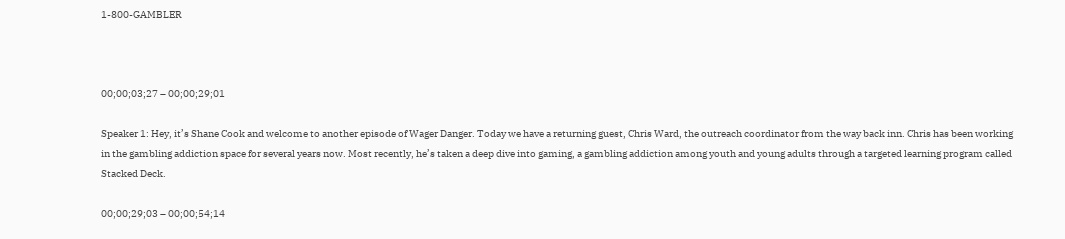1-800-GAMBLER



00;00;03;27 – 00;00;29;01

Speaker 1: Hey, it’s Shane Cook and welcome to another episode of Wager Danger. Today we have a returning guest, Chris Ward, the outreach coordinator from the way back inn. Chris has been working in the gambling addiction space for several years now. Most recently, he’s taken a deep dive into gaming, a gambling addiction among youth and young adults through a targeted learning program called Stacked Deck.

00;00;29;03 – 00;00;54;14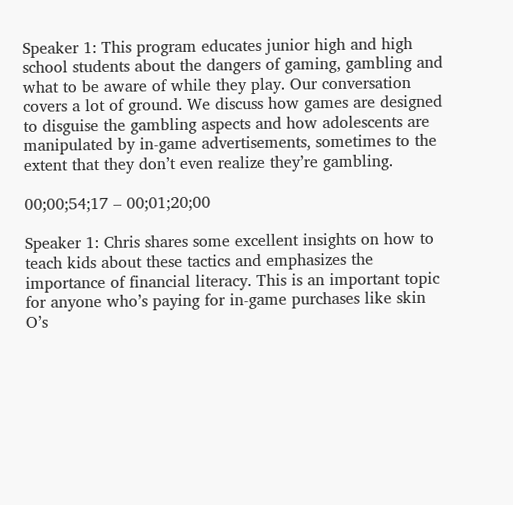Speaker 1: This program educates junior high and high school students about the dangers of gaming, gambling and what to be aware of while they play. Our conversation covers a lot of ground. We discuss how games are designed to disguise the gambling aspects and how adolescents are manipulated by in-game advertisements, sometimes to the extent that they don’t even realize they’re gambling.

00;00;54;17 – 00;01;20;00

Speaker 1: Chris shares some excellent insights on how to teach kids about these tactics and emphasizes the importance of financial literacy. This is an important topic for anyone who’s paying for in-game purchases like skin O’s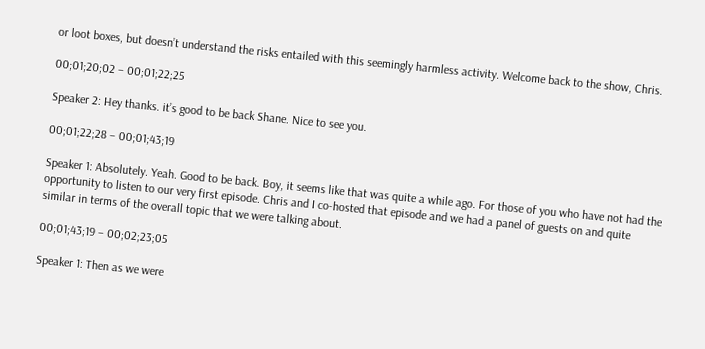or loot boxes, but doesn’t understand the risks entailed with this seemingly harmless activity. Welcome back to the show, Chris.

00;01;20;02 – 00;01;22;25

Speaker 2: Hey thanks. it’s good to be back Shane. Nice to see you.

00;01;22;28 – 00;01;43;19

Speaker 1: Absolutely. Yeah. Good to be back. Boy, it seems like that was quite a while ago. For those of you who have not had the opportunity to listen to our very first episode. Chris and I co-hosted that episode and we had a panel of guests on and quite similar in terms of the overall topic that we were talking about.

00;01;43;19 – 00;02;23;05

Speaker 1: Then as we were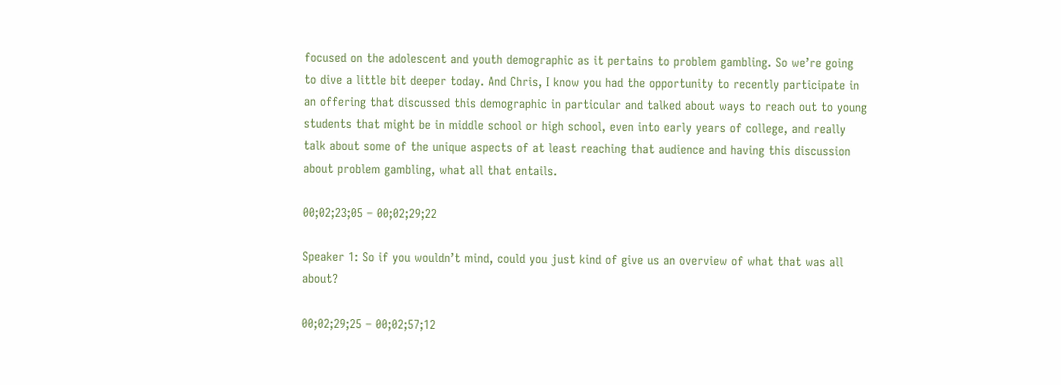focused on the adolescent and youth demographic as it pertains to problem gambling. So we’re going to dive a little bit deeper today. And Chris, I know you had the opportunity to recently participate in an offering that discussed this demographic in particular and talked about ways to reach out to young students that might be in middle school or high school, even into early years of college, and really talk about some of the unique aspects of at least reaching that audience and having this discussion about problem gambling, what all that entails.

00;02;23;05 – 00;02;29;22

Speaker 1: So if you wouldn’t mind, could you just kind of give us an overview of what that was all about?

00;02;29;25 – 00;02;57;12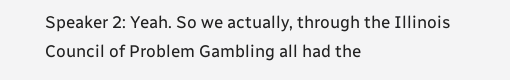Speaker 2: Yeah. So we actually, through the Illinois Council of Problem Gambling all had the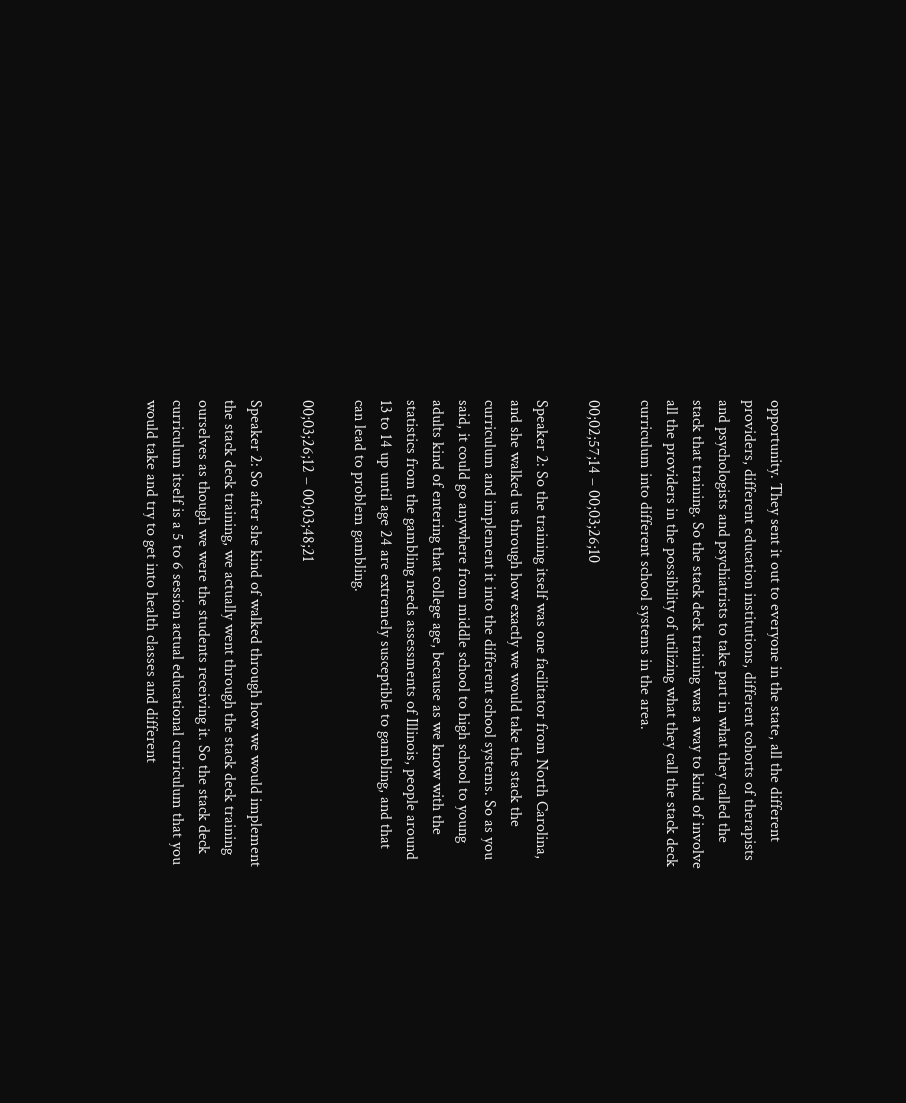opportunity. They sent it out to everyone in the state, all the different providers, different education institutions, different cohorts of therapists and psychologists and psychiatrists to take part in what they called the stack that training. So the stack deck training was a way to kind of involve all the providers in the possibility of utilizing what they call the stack deck curriculum into different school systems in the area.

00;02;57;14 – 00;03;26;10

Speaker 2: So the training itself was one facilitator from North Carolina, and she walked us through how exactly we would take the stack the curriculum and implement it into the different school systems. So as you said, it could go anywhere from middle school to high school to young adults kind of entering that college age, because as we know with the statistics from the gambling needs assessments of Illinois, people around 13 to 14 up until age 24 are extremely susceptible to gambling, and that can lead to problem gambling.

00;03;26;12 – 00;03;48;21

Speaker 2: So after she kind of walked through how we would implement the stack deck training, we actually went through the stack deck training ourselves as though we were the students receiving it. So the stack deck curriculum itself is a 5 to 6 session actual educational curriculum that you would take and try to get into health classes and different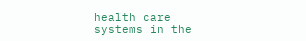health care systems in the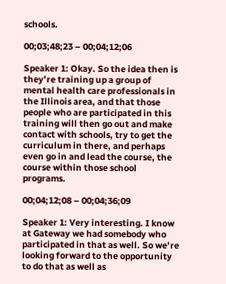schools.

00;03;48;23 – 00;04;12;06

Speaker 1: Okay. So the idea then is they’re training up a group of mental health care professionals in the Illinois area, and that those people who are participated in this training will then go out and make contact with schools, try to get the curriculum in there, and perhaps even go in and lead the course, the course within those school programs.

00;04;12;08 – 00;04;36;09

Speaker 1: Very interesting. I know at Gateway we had somebody who participated in that as well. So we’re looking forward to the opportunity to do that as well as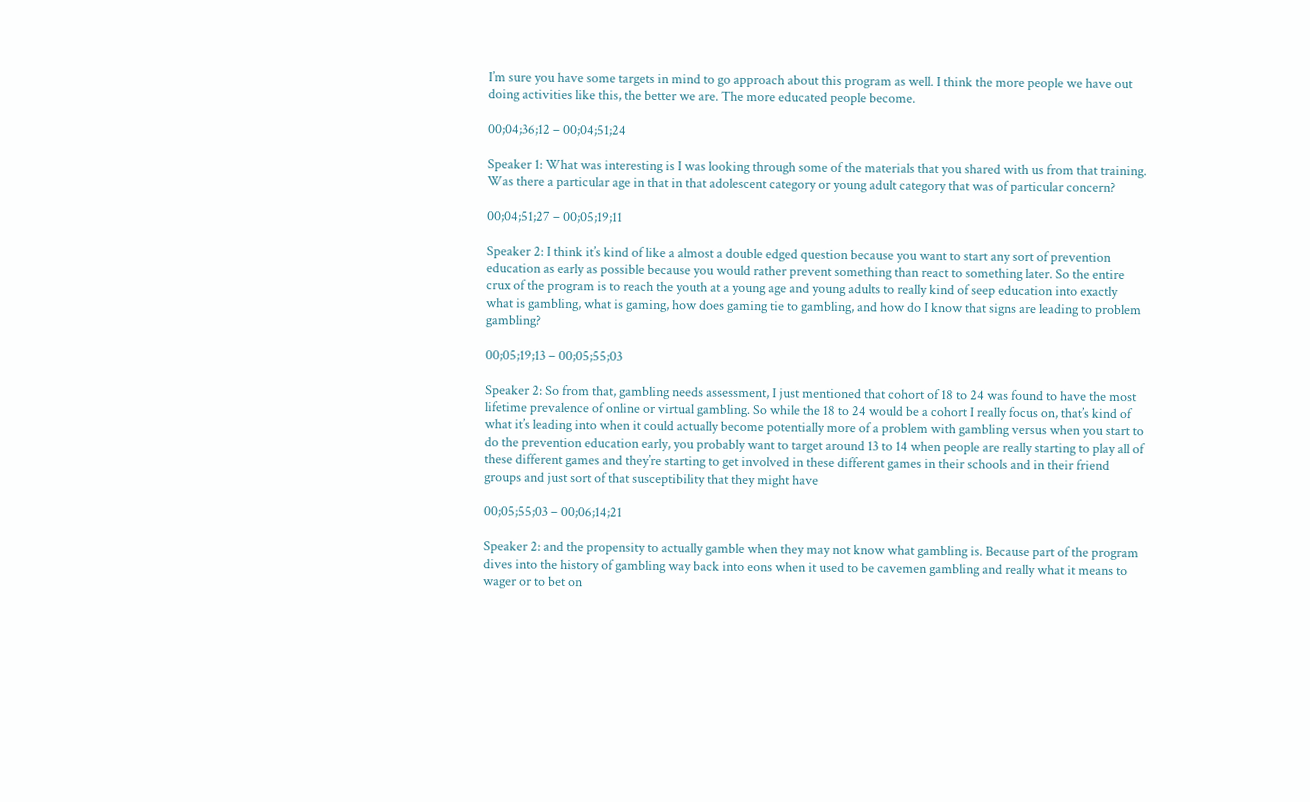I’m sure you have some targets in mind to go approach about this program as well. I think the more people we have out doing activities like this, the better we are. The more educated people become.

00;04;36;12 – 00;04;51;24

Speaker 1: What was interesting is I was looking through some of the materials that you shared with us from that training. Was there a particular age in that in that adolescent category or young adult category that was of particular concern?

00;04;51;27 – 00;05;19;11

Speaker 2: I think it’s kind of like a almost a double edged question because you want to start any sort of prevention education as early as possible because you would rather prevent something than react to something later. So the entire crux of the program is to reach the youth at a young age and young adults to really kind of seep education into exactly what is gambling, what is gaming, how does gaming tie to gambling, and how do I know that signs are leading to problem gambling?

00;05;19;13 – 00;05;55;03

Speaker 2: So from that, gambling needs assessment, I just mentioned that cohort of 18 to 24 was found to have the most lifetime prevalence of online or virtual gambling. So while the 18 to 24 would be a cohort I really focus on, that’s kind of what it’s leading into when it could actually become potentially more of a problem with gambling versus when you start to do the prevention education early, you probably want to target around 13 to 14 when people are really starting to play all of these different games and they’re starting to get involved in these different games in their schools and in their friend groups and just sort of that susceptibility that they might have

00;05;55;03 – 00;06;14;21

Speaker 2: and the propensity to actually gamble when they may not know what gambling is. Because part of the program dives into the history of gambling way back into eons when it used to be cavemen gambling and really what it means to wager or to bet on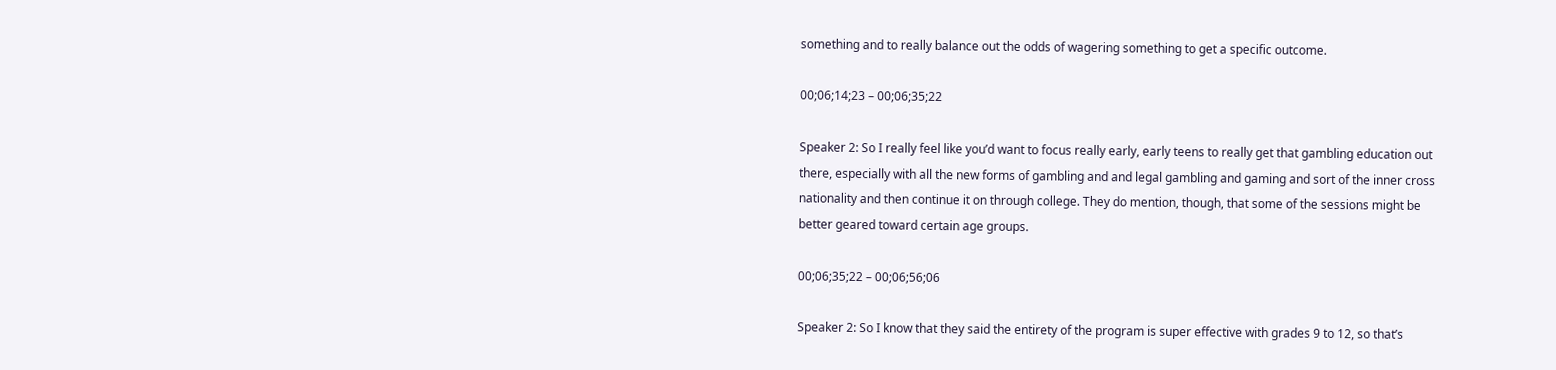something and to really balance out the odds of wagering something to get a specific outcome.

00;06;14;23 – 00;06;35;22

Speaker 2: So I really feel like you’d want to focus really early, early teens to really get that gambling education out there, especially with all the new forms of gambling and and legal gambling and gaming and sort of the inner cross nationality and then continue it on through college. They do mention, though, that some of the sessions might be better geared toward certain age groups.

00;06;35;22 – 00;06;56;06

Speaker 2: So I know that they said the entirety of the program is super effective with grades 9 to 12, so that’s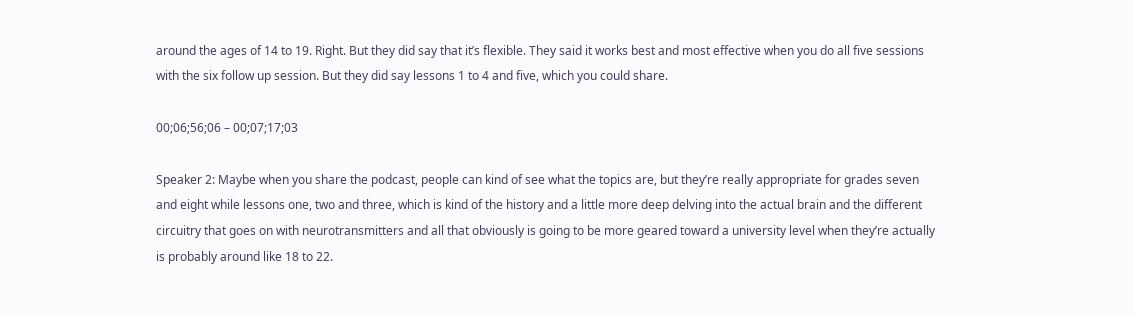around the ages of 14 to 19. Right. But they did say that it’s flexible. They said it works best and most effective when you do all five sessions with the six follow up session. But they did say lessons 1 to 4 and five, which you could share.

00;06;56;06 – 00;07;17;03

Speaker 2: Maybe when you share the podcast, people can kind of see what the topics are, but they’re really appropriate for grades seven and eight while lessons one, two and three, which is kind of the history and a little more deep delving into the actual brain and the different circuitry that goes on with neurotransmitters and all that obviously is going to be more geared toward a university level when they’re actually is probably around like 18 to 22.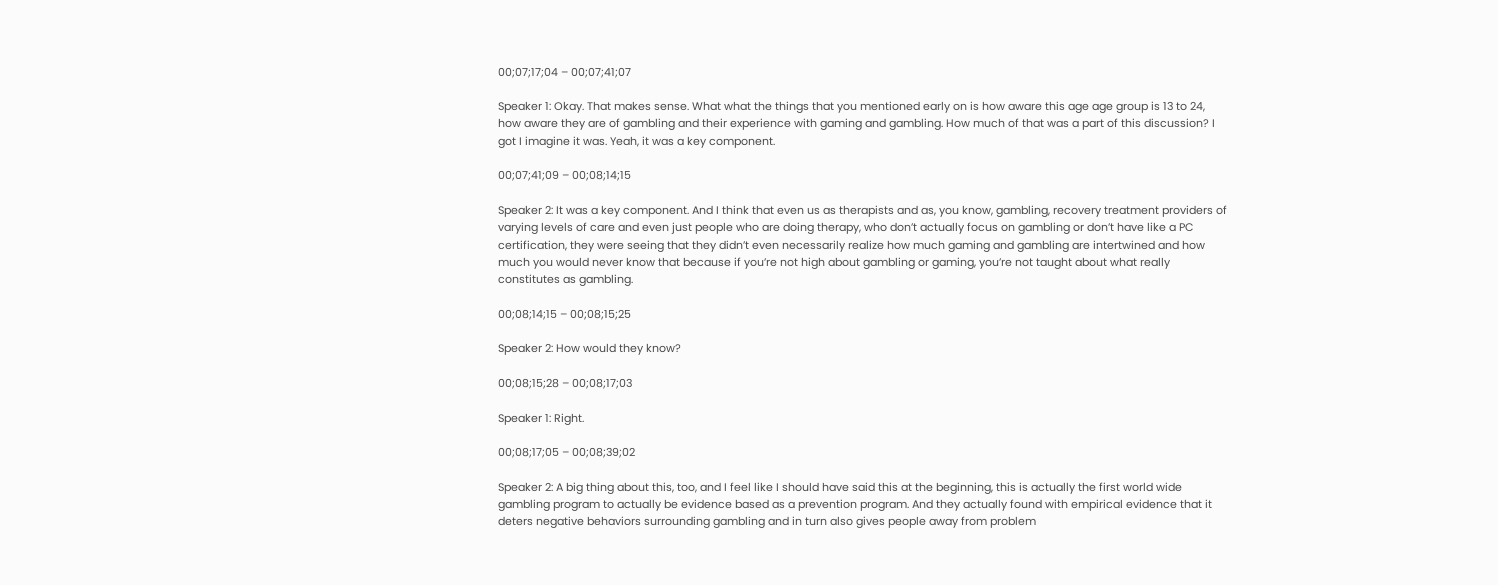00;07;17;04 – 00;07;41;07

Speaker 1: Okay. That makes sense. What what the things that you mentioned early on is how aware this age age group is 13 to 24, how aware they are of gambling and their experience with gaming and gambling. How much of that was a part of this discussion? I got I imagine it was. Yeah, it was a key component.

00;07;41;09 – 00;08;14;15

Speaker 2: It was a key component. And I think that even us as therapists and as, you know, gambling, recovery treatment providers of varying levels of care and even just people who are doing therapy, who don’t actually focus on gambling or don’t have like a PC certification, they were seeing that they didn’t even necessarily realize how much gaming and gambling are intertwined and how much you would never know that because if you’re not high about gambling or gaming, you’re not taught about what really constitutes as gambling.

00;08;14;15 – 00;08;15;25

Speaker 2: How would they know?

00;08;15;28 – 00;08;17;03

Speaker 1: Right.

00;08;17;05 – 00;08;39;02

Speaker 2: A big thing about this, too, and I feel like I should have said this at the beginning, this is actually the first world wide gambling program to actually be evidence based as a prevention program. And they actually found with empirical evidence that it deters negative behaviors surrounding gambling and in turn also gives people away from problem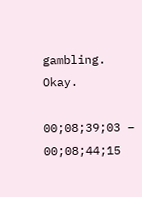gambling. Okay.

00;08;39;03 – 00;08;44;15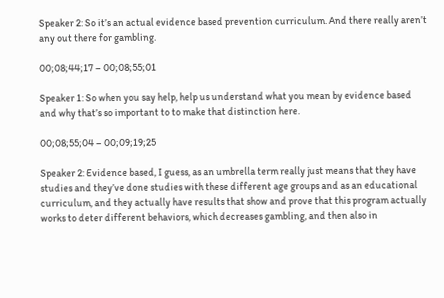Speaker 2: So it’s an actual evidence based prevention curriculum. And there really aren’t any out there for gambling.

00;08;44;17 – 00;08;55;01

Speaker 1: So when you say help, help us understand what you mean by evidence based and why that’s so important to to make that distinction here.

00;08;55;04 – 00;09;19;25

Speaker 2: Evidence based, I guess, as an umbrella term really just means that they have studies and they’ve done studies with these different age groups and as an educational curriculum, and they actually have results that show and prove that this program actually works to deter different behaviors, which decreases gambling, and then also in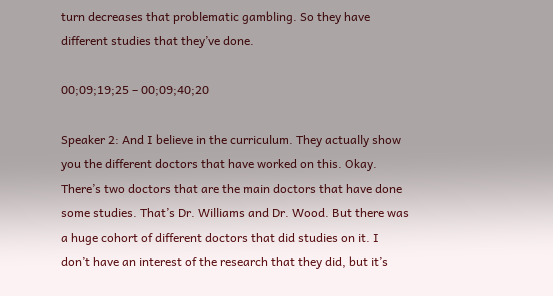turn decreases that problematic gambling. So they have different studies that they’ve done.

00;09;19;25 – 00;09;40;20

Speaker 2: And I believe in the curriculum. They actually show you the different doctors that have worked on this. Okay. There’s two doctors that are the main doctors that have done some studies. That’s Dr. Williams and Dr. Wood. But there was a huge cohort of different doctors that did studies on it. I don’t have an interest of the research that they did, but it’s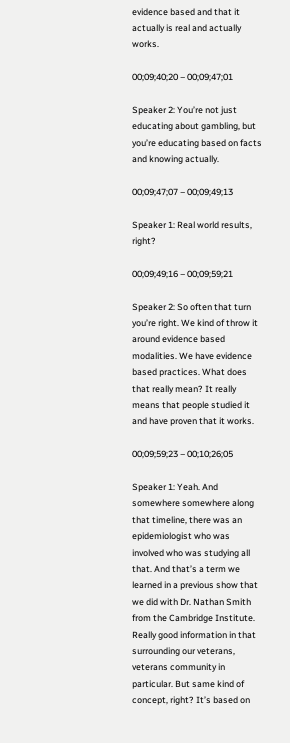evidence based and that it actually is real and actually works.

00;09;40;20 – 00;09;47;01

Speaker 2: You’re not just educating about gambling, but you’re educating based on facts and knowing actually.

00;09;47;07 – 00;09;49;13

Speaker 1: Real world results, right?

00;09;49;16 – 00;09;59;21

Speaker 2: So often that turn you’re right. We kind of throw it around evidence based modalities. We have evidence based practices. What does that really mean? It really means that people studied it and have proven that it works.

00;09;59;23 – 00;10;26;05

Speaker 1: Yeah. And somewhere somewhere along that timeline, there was an epidemiologist who was involved who was studying all that. And that’s a term we learned in a previous show that we did with Dr. Nathan Smith from the Cambridge Institute. Really good information in that surrounding our veterans, veterans community in particular. But same kind of concept, right? It’s based on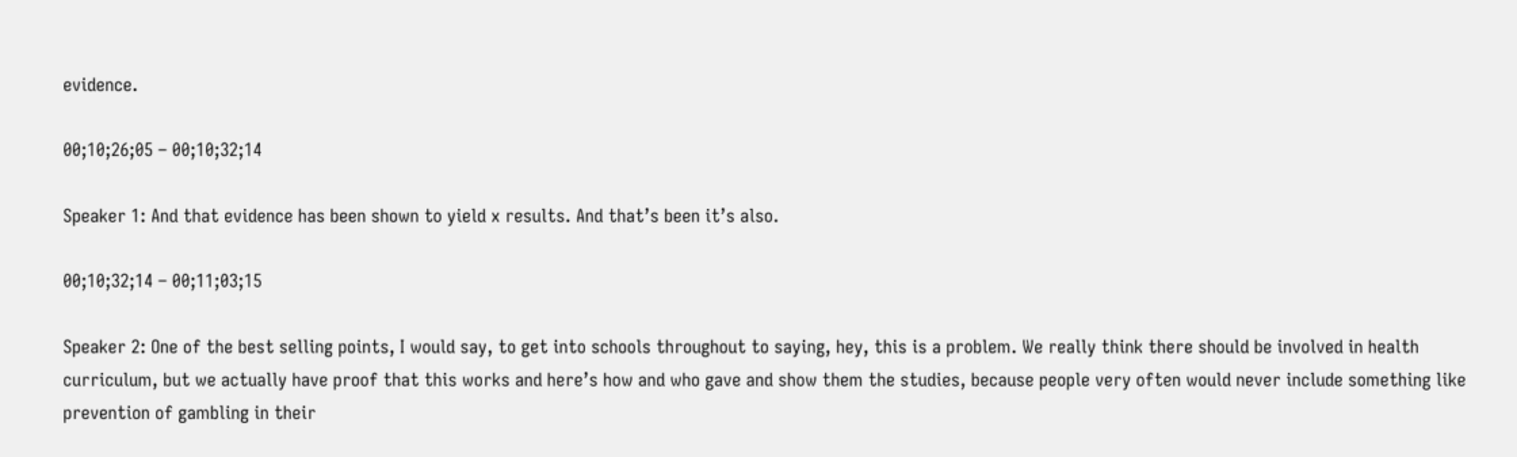evidence.

00;10;26;05 – 00;10;32;14

Speaker 1: And that evidence has been shown to yield x results. And that’s been it’s also.

00;10;32;14 – 00;11;03;15

Speaker 2: One of the best selling points, I would say, to get into schools throughout to saying, hey, this is a problem. We really think there should be involved in health curriculum, but we actually have proof that this works and here’s how and who gave and show them the studies, because people very often would never include something like prevention of gambling in their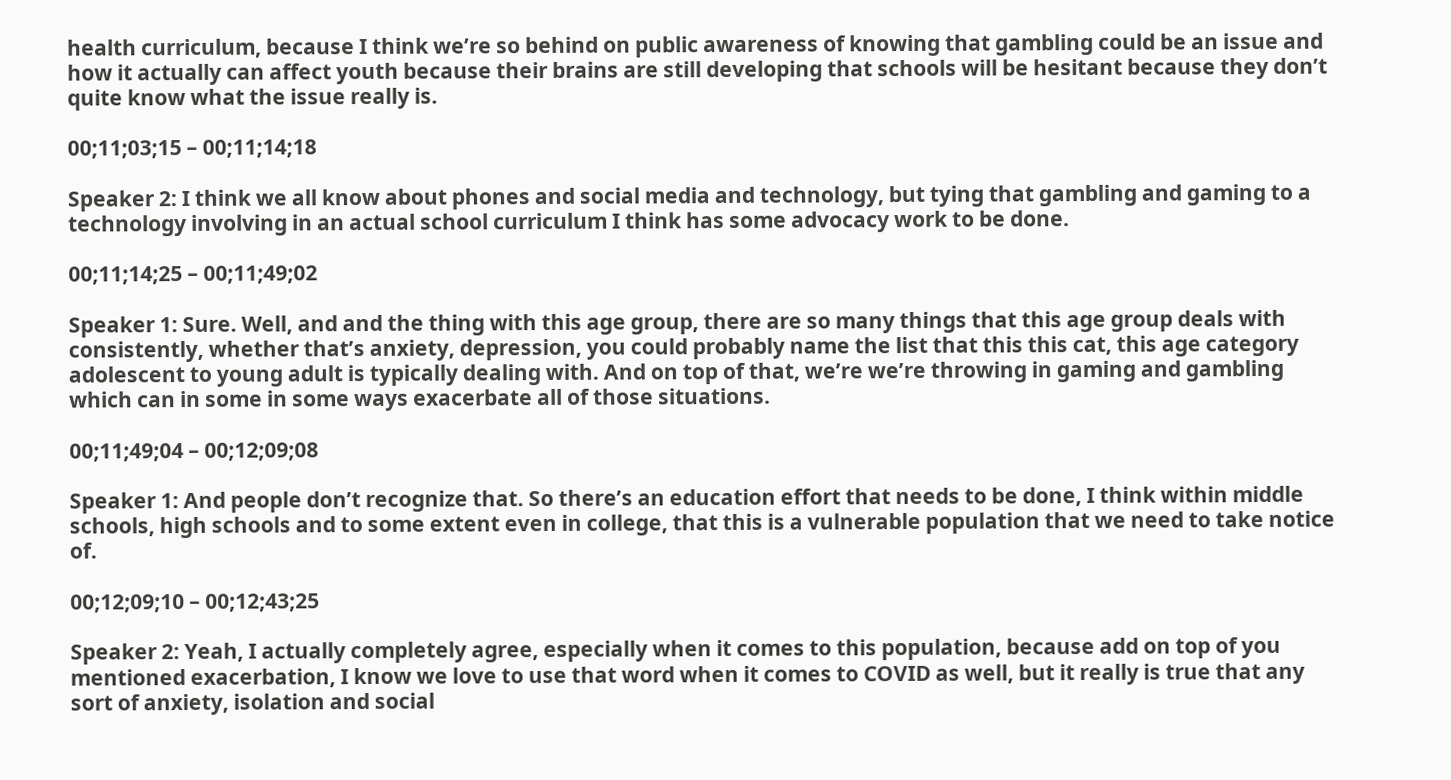health curriculum, because I think we’re so behind on public awareness of knowing that gambling could be an issue and how it actually can affect youth because their brains are still developing that schools will be hesitant because they don’t quite know what the issue really is.

00;11;03;15 – 00;11;14;18

Speaker 2: I think we all know about phones and social media and technology, but tying that gambling and gaming to a technology involving in an actual school curriculum I think has some advocacy work to be done.

00;11;14;25 – 00;11;49;02

Speaker 1: Sure. Well, and and the thing with this age group, there are so many things that this age group deals with consistently, whether that’s anxiety, depression, you could probably name the list that this this cat, this age category adolescent to young adult is typically dealing with. And on top of that, we’re we’re throwing in gaming and gambling which can in some in some ways exacerbate all of those situations.

00;11;49;04 – 00;12;09;08

Speaker 1: And people don’t recognize that. So there’s an education effort that needs to be done, I think within middle schools, high schools and to some extent even in college, that this is a vulnerable population that we need to take notice of.

00;12;09;10 – 00;12;43;25

Speaker 2: Yeah, I actually completely agree, especially when it comes to this population, because add on top of you mentioned exacerbation, I know we love to use that word when it comes to COVID as well, but it really is true that any sort of anxiety, isolation and social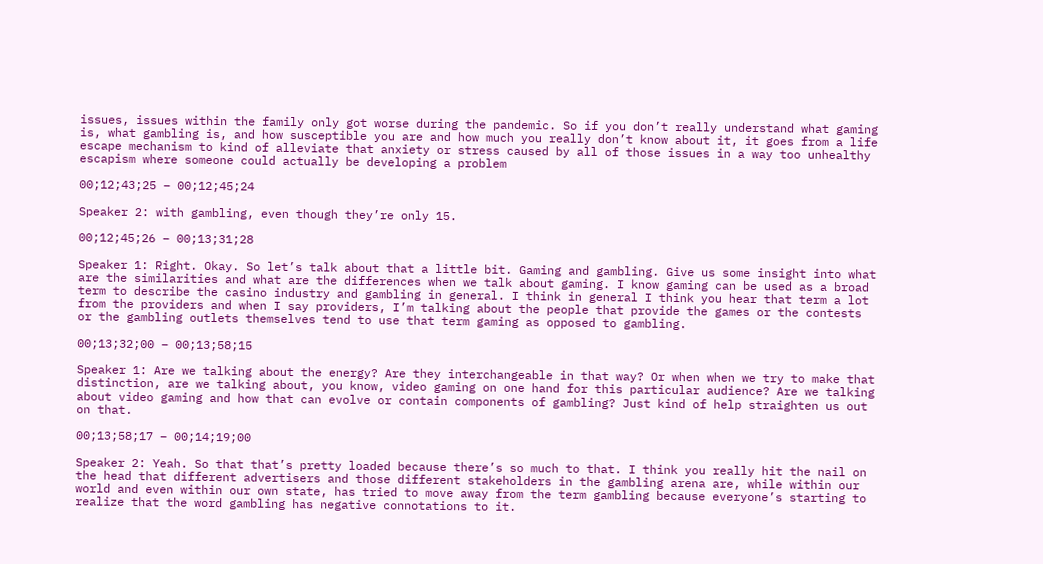issues, issues within the family only got worse during the pandemic. So if you don’t really understand what gaming is, what gambling is, and how susceptible you are and how much you really don’t know about it, it goes from a life escape mechanism to kind of alleviate that anxiety or stress caused by all of those issues in a way too unhealthy escapism where someone could actually be developing a problem

00;12;43;25 – 00;12;45;24

Speaker 2: with gambling, even though they’re only 15.

00;12;45;26 – 00;13;31;28

Speaker 1: Right. Okay. So let’s talk about that a little bit. Gaming and gambling. Give us some insight into what are the similarities and what are the differences when we talk about gaming. I know gaming can be used as a broad term to describe the casino industry and gambling in general. I think in general I think you hear that term a lot from the providers and when I say providers, I’m talking about the people that provide the games or the contests or the gambling outlets themselves tend to use that term gaming as opposed to gambling.

00;13;32;00 – 00;13;58;15

Speaker 1: Are we talking about the energy? Are they interchangeable in that way? Or when when we try to make that distinction, are we talking about, you know, video gaming on one hand for this particular audience? Are we talking about video gaming and how that can evolve or contain components of gambling? Just kind of help straighten us out on that.

00;13;58;17 – 00;14;19;00

Speaker 2: Yeah. So that that’s pretty loaded because there’s so much to that. I think you really hit the nail on the head that different advertisers and those different stakeholders in the gambling arena are, while within our world and even within our own state, has tried to move away from the term gambling because everyone’s starting to realize that the word gambling has negative connotations to it.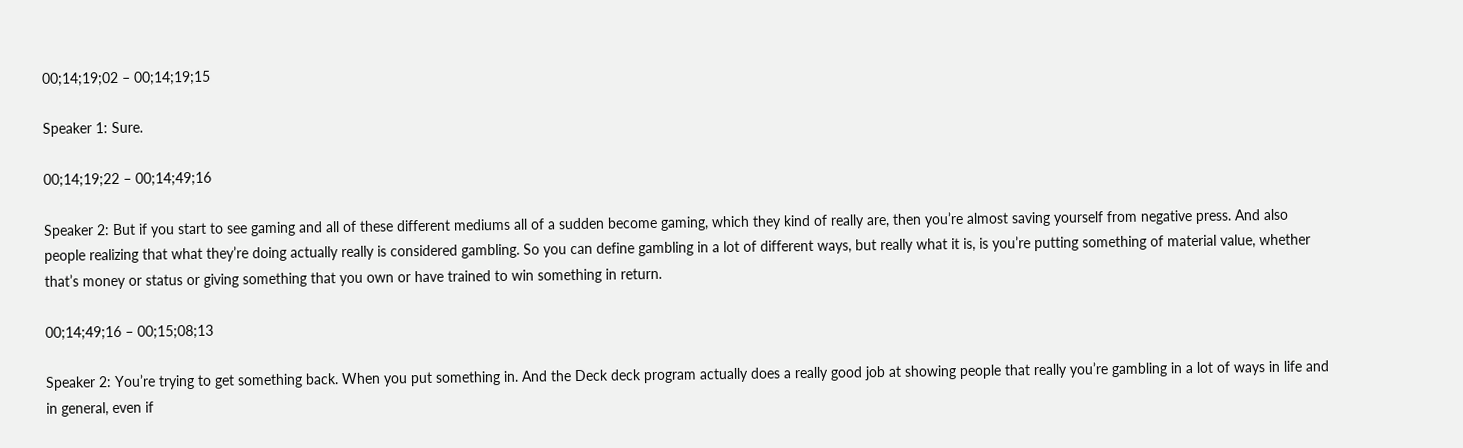00;14;19;02 – 00;14;19;15

Speaker 1: Sure.

00;14;19;22 – 00;14;49;16

Speaker 2: But if you start to see gaming and all of these different mediums all of a sudden become gaming, which they kind of really are, then you’re almost saving yourself from negative press. And also people realizing that what they’re doing actually really is considered gambling. So you can define gambling in a lot of different ways, but really what it is, is you’re putting something of material value, whether that’s money or status or giving something that you own or have trained to win something in return.

00;14;49;16 – 00;15;08;13

Speaker 2: You’re trying to get something back. When you put something in. And the Deck deck program actually does a really good job at showing people that really you’re gambling in a lot of ways in life and in general, even if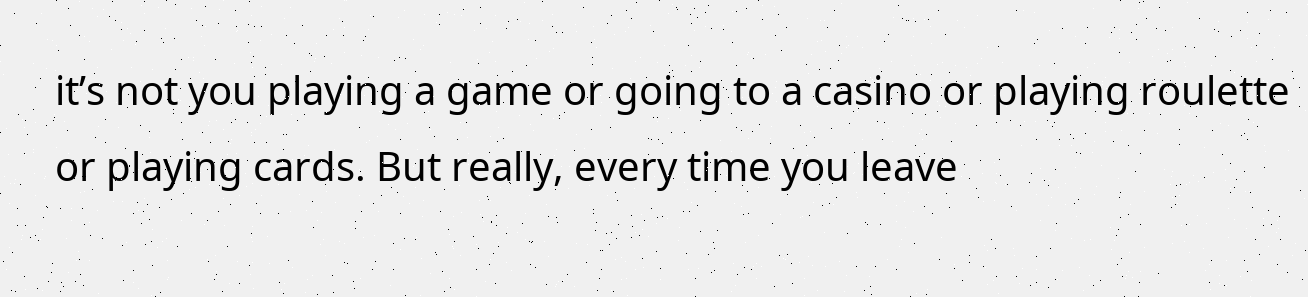it’s not you playing a game or going to a casino or playing roulette or playing cards. But really, every time you leave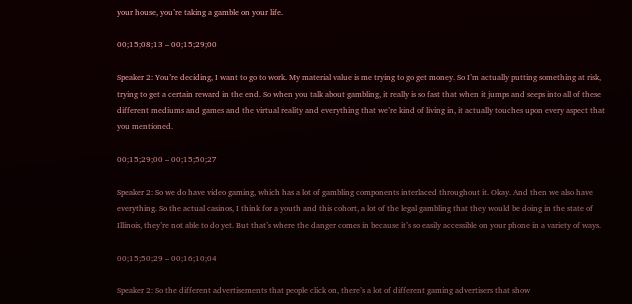your house, you’re taking a gamble on your life.

00;15;08;13 – 00;15;29;00

Speaker 2: You’re deciding, I want to go to work. My material value is me trying to go get money. So I’m actually putting something at risk, trying to get a certain reward in the end. So when you talk about gambling, it really is so fast that when it jumps and seeps into all of these different mediums and games and the virtual reality and everything that we’re kind of living in, it actually touches upon every aspect that you mentioned.

00;15;29;00 – 00;15;50;27

Speaker 2: So we do have video gaming, which has a lot of gambling components interlaced throughout it. Okay. And then we also have everything. So the actual casinos, I think for a youth and this cohort, a lot of the legal gambling that they would be doing in the state of Illinois, they’re not able to do yet. But that’s where the danger comes in because it’s so easily accessible on your phone in a variety of ways.

00;15;50;29 – 00;16;10;04

Speaker 2: So the different advertisements that people click on, there’s a lot of different gaming advertisers that show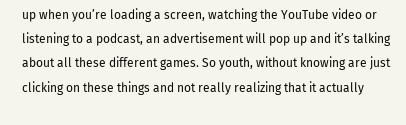up when you’re loading a screen, watching the YouTube video or listening to a podcast, an advertisement will pop up and it’s talking about all these different games. So youth, without knowing are just clicking on these things and not really realizing that it actually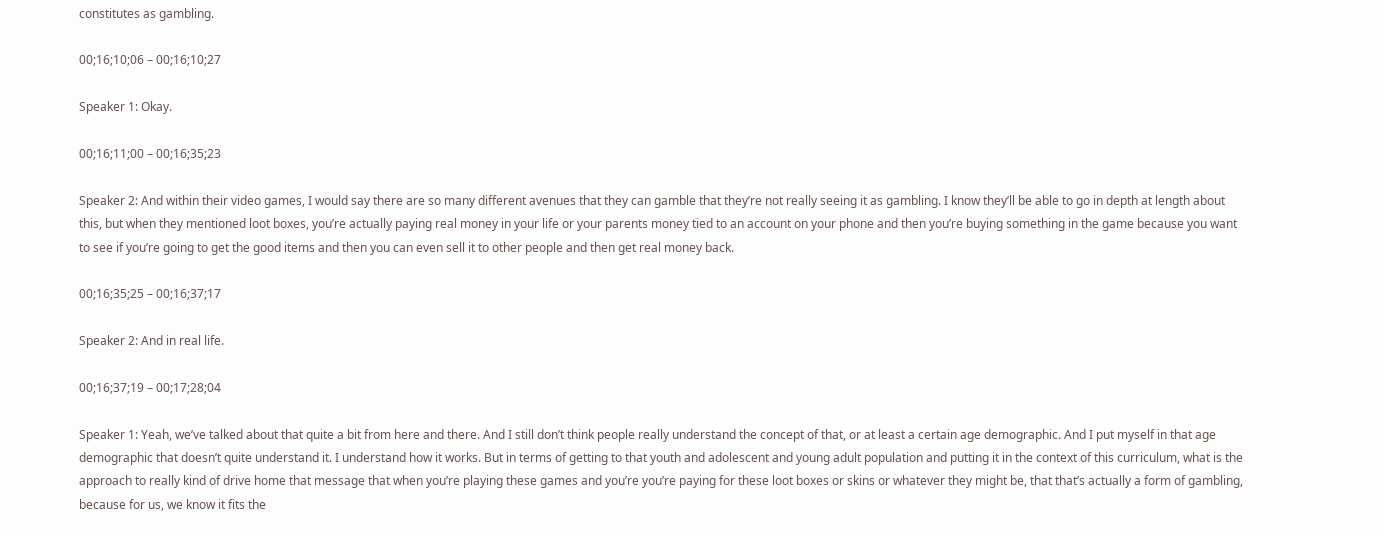constitutes as gambling.

00;16;10;06 – 00;16;10;27

Speaker 1: Okay.

00;16;11;00 – 00;16;35;23

Speaker 2: And within their video games, I would say there are so many different avenues that they can gamble that they’re not really seeing it as gambling. I know they’ll be able to go in depth at length about this, but when they mentioned loot boxes, you’re actually paying real money in your life or your parents money tied to an account on your phone and then you’re buying something in the game because you want to see if you’re going to get the good items and then you can even sell it to other people and then get real money back.

00;16;35;25 – 00;16;37;17

Speaker 2: And in real life.

00;16;37;19 – 00;17;28;04

Speaker 1: Yeah, we’ve talked about that quite a bit from here and there. And I still don’t think people really understand the concept of that, or at least a certain age demographic. And I put myself in that age demographic that doesn’t quite understand it. I understand how it works. But in terms of getting to that youth and adolescent and young adult population and putting it in the context of this curriculum, what is the approach to really kind of drive home that message that when you’re playing these games and you’re you’re paying for these loot boxes or skins or whatever they might be, that that’s actually a form of gambling, because for us, we know it fits the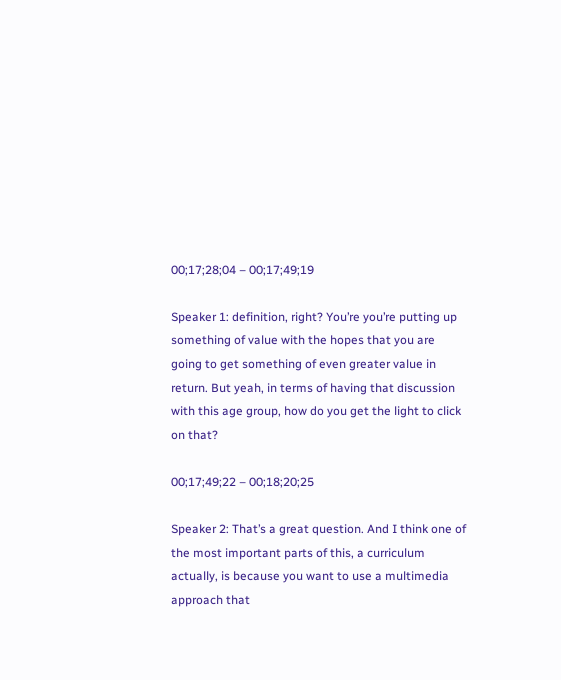00;17;28;04 – 00;17;49;19

Speaker 1: definition, right? You’re you’re putting up something of value with the hopes that you are going to get something of even greater value in return. But yeah, in terms of having that discussion with this age group, how do you get the light to click on that?

00;17;49;22 – 00;18;20;25

Speaker 2: That’s a great question. And I think one of the most important parts of this, a curriculum actually, is because you want to use a multimedia approach that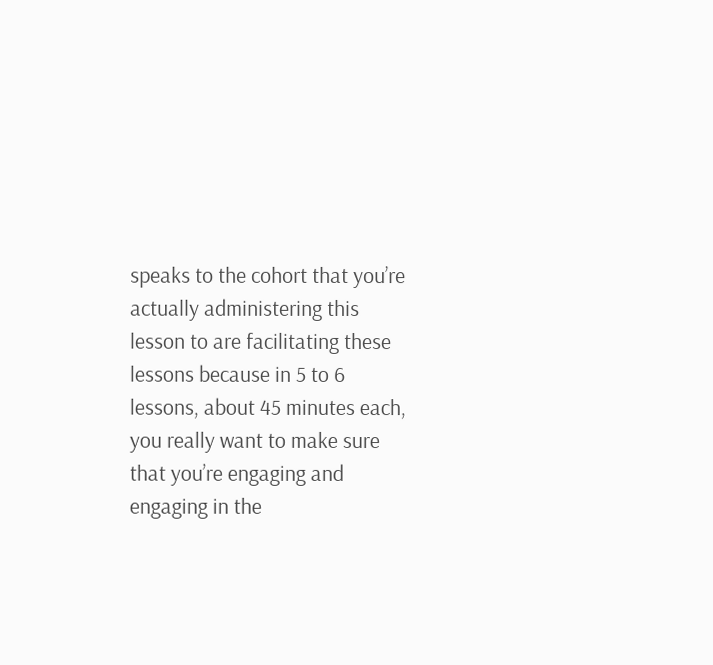speaks to the cohort that you’re actually administering this lesson to are facilitating these lessons because in 5 to 6 lessons, about 45 minutes each, you really want to make sure that you’re engaging and engaging in the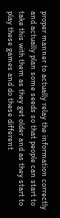proper manner to actually relay the information correctly and actually plan some seeds so that people can start to take this with them as they get older and as they start to play these games and do these different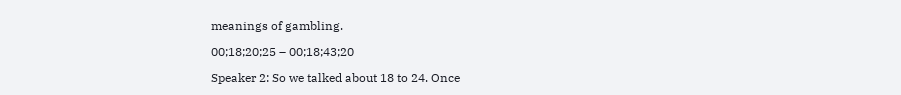meanings of gambling.

00;18;20;25 – 00;18;43;20

Speaker 2: So we talked about 18 to 24. Once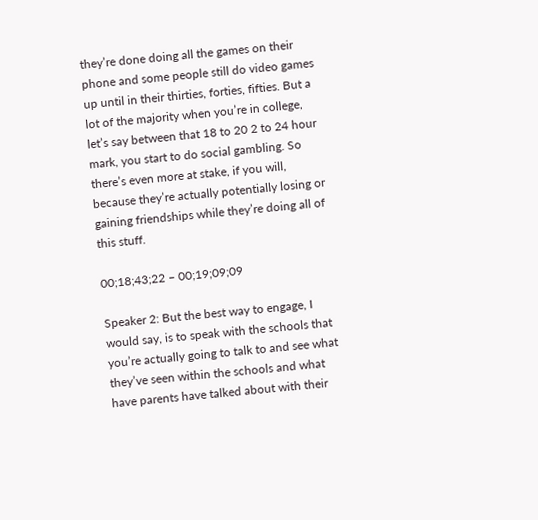they’re done doing all the games on their phone and some people still do video games up until in their thirties, forties, fifties. But a lot of the majority when you’re in college, let’s say between that 18 to 20 2 to 24 hour mark, you start to do social gambling. So there’s even more at stake, if you will, because they’re actually potentially losing or gaining friendships while they’re doing all of this stuff.

00;18;43;22 – 00;19;09;09

Speaker 2: But the best way to engage, I would say, is to speak with the schools that you’re actually going to talk to and see what they’ve seen within the schools and what have parents have talked about with their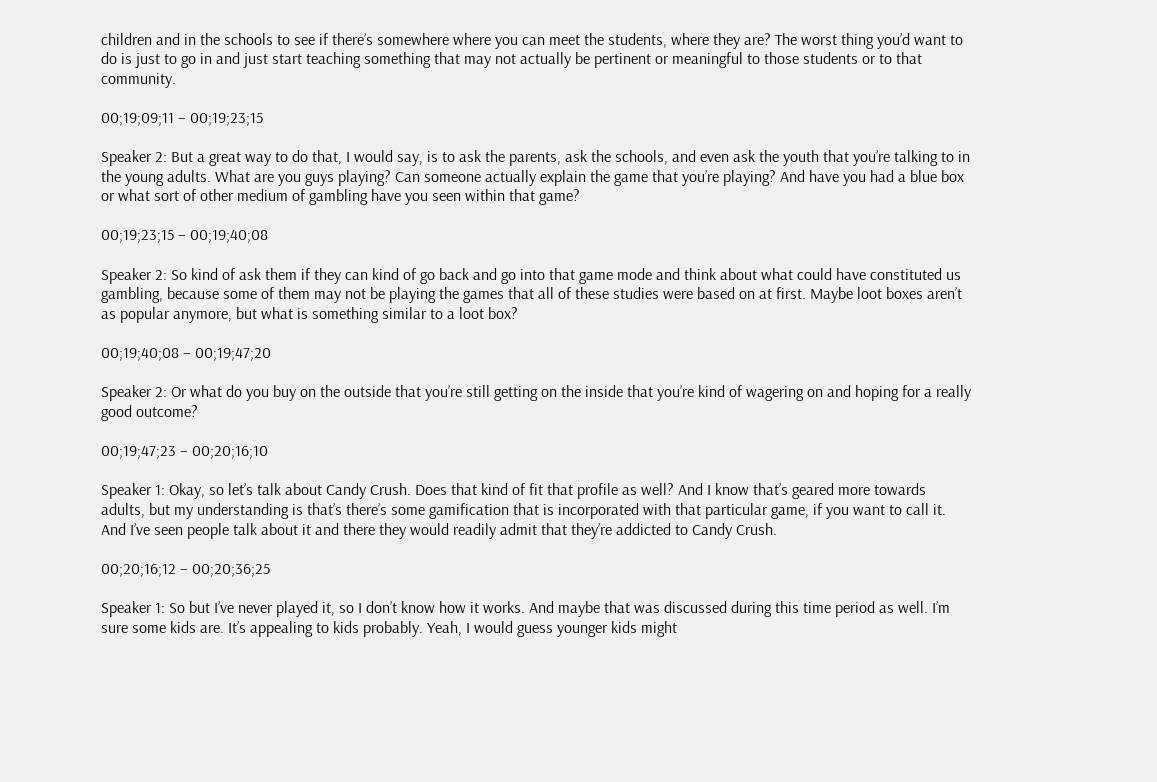children and in the schools to see if there’s somewhere where you can meet the students, where they are? The worst thing you’d want to do is just to go in and just start teaching something that may not actually be pertinent or meaningful to those students or to that community.

00;19;09;11 – 00;19;23;15

Speaker 2: But a great way to do that, I would say, is to ask the parents, ask the schools, and even ask the youth that you’re talking to in the young adults. What are you guys playing? Can someone actually explain the game that you’re playing? And have you had a blue box or what sort of other medium of gambling have you seen within that game?

00;19;23;15 – 00;19;40;08

Speaker 2: So kind of ask them if they can kind of go back and go into that game mode and think about what could have constituted us gambling, because some of them may not be playing the games that all of these studies were based on at first. Maybe loot boxes aren’t as popular anymore, but what is something similar to a loot box?

00;19;40;08 – 00;19;47;20

Speaker 2: Or what do you buy on the outside that you’re still getting on the inside that you’re kind of wagering on and hoping for a really good outcome?

00;19;47;23 – 00;20;16;10

Speaker 1: Okay, so let’s talk about Candy Crush. Does that kind of fit that profile as well? And I know that’s geared more towards adults, but my understanding is that’s there’s some gamification that is incorporated with that particular game, if you want to call it. And I’ve seen people talk about it and there they would readily admit that they’re addicted to Candy Crush.

00;20;16;12 – 00;20;36;25

Speaker 1: So but I’ve never played it, so I don’t know how it works. And maybe that was discussed during this time period as well. I’m sure some kids are. It’s appealing to kids probably. Yeah, I would guess younger kids might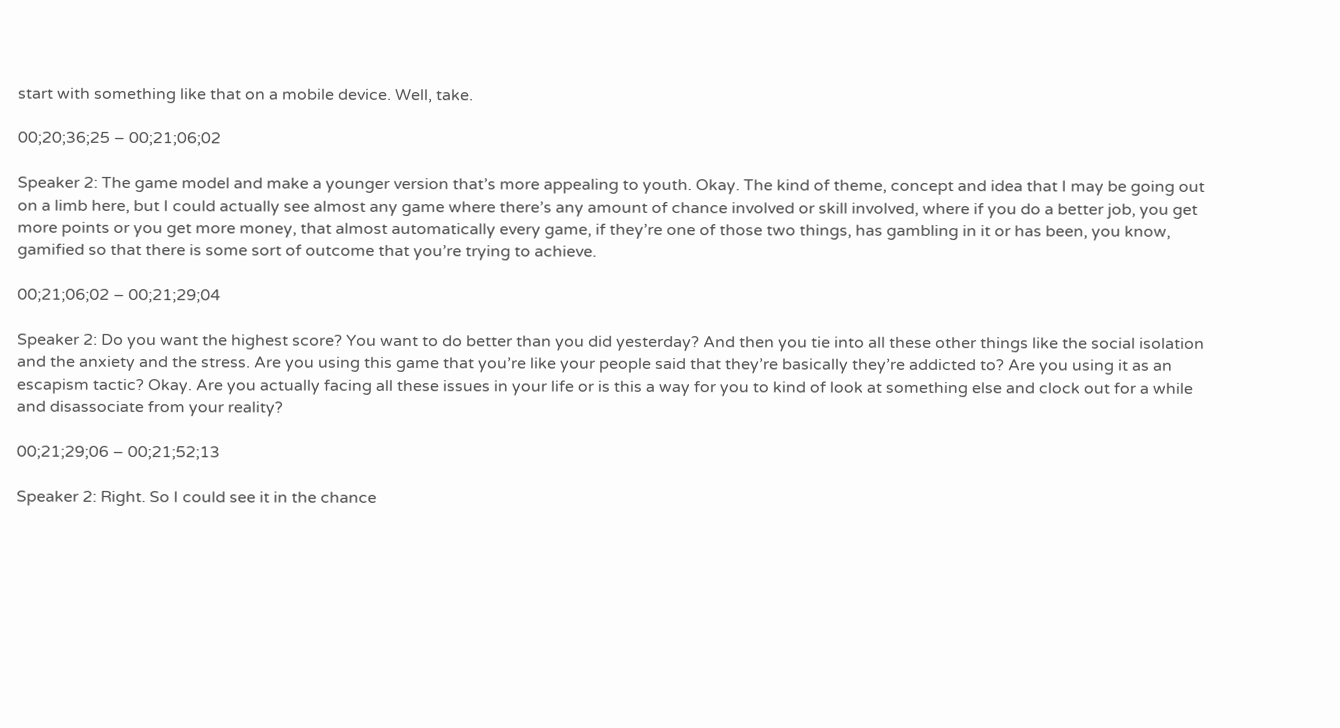start with something like that on a mobile device. Well, take.

00;20;36;25 – 00;21;06;02

Speaker 2: The game model and make a younger version that’s more appealing to youth. Okay. The kind of theme, concept and idea that I may be going out on a limb here, but I could actually see almost any game where there’s any amount of chance involved or skill involved, where if you do a better job, you get more points or you get more money, that almost automatically every game, if they’re one of those two things, has gambling in it or has been, you know, gamified so that there is some sort of outcome that you’re trying to achieve.

00;21;06;02 – 00;21;29;04

Speaker 2: Do you want the highest score? You want to do better than you did yesterday? And then you tie into all these other things like the social isolation and the anxiety and the stress. Are you using this game that you’re like your people said that they’re basically they’re addicted to? Are you using it as an escapism tactic? Okay. Are you actually facing all these issues in your life or is this a way for you to kind of look at something else and clock out for a while and disassociate from your reality?

00;21;29;06 – 00;21;52;13

Speaker 2: Right. So I could see it in the chance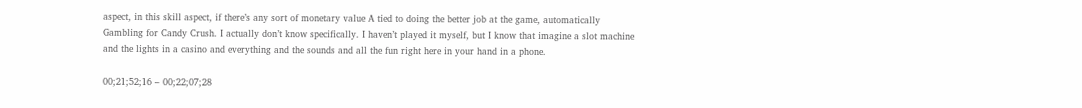aspect, in this skill aspect, if there’s any sort of monetary value A tied to doing the better job at the game, automatically Gambling for Candy Crush. I actually don’t know specifically. I haven’t played it myself, but I know that imagine a slot machine and the lights in a casino and everything and the sounds and all the fun right here in your hand in a phone.

00;21;52;16 – 00;22;07;28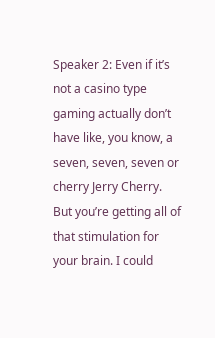Speaker 2: Even if it’s not a casino type gaming actually don’t have like, you know, a seven, seven, seven or cherry Jerry Cherry. But you’re getting all of that stimulation for your brain. I could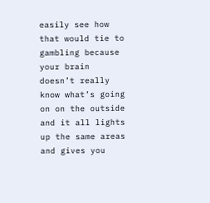easily see how that would tie to gambling because your brain doesn’t really know what’s going on on the outside and it all lights up the same areas and gives you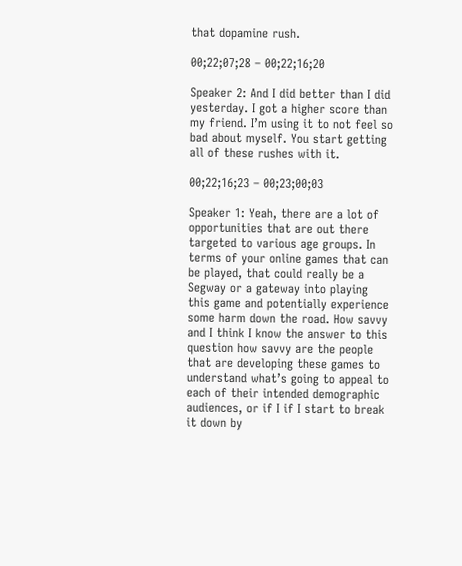that dopamine rush.

00;22;07;28 – 00;22;16;20

Speaker 2: And I did better than I did yesterday. I got a higher score than my friend. I’m using it to not feel so bad about myself. You start getting all of these rushes with it.

00;22;16;23 – 00;23;00;03

Speaker 1: Yeah, there are a lot of opportunities that are out there targeted to various age groups. In terms of your online games that can be played, that could really be a Segway or a gateway into playing this game and potentially experience some harm down the road. How savvy and I think I know the answer to this question how savvy are the people that are developing these games to understand what’s going to appeal to each of their intended demographic audiences, or if I if I start to break it down by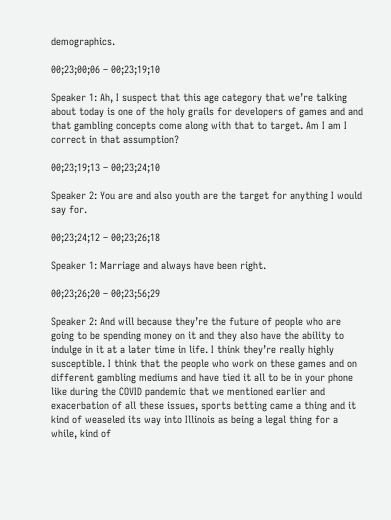demographics.

00;23;00;06 – 00;23;19;10

Speaker 1: Ah, I suspect that this age category that we’re talking about today is one of the holy grails for developers of games and and that gambling concepts come along with that to target. Am I am I correct in that assumption?

00;23;19;13 – 00;23;24;10

Speaker 2: You are and also youth are the target for anything I would say for.

00;23;24;12 – 00;23;26;18

Speaker 1: Marriage and always have been right.

00;23;26;20 – 00;23;56;29

Speaker 2: And will because they’re the future of people who are going to be spending money on it and they also have the ability to indulge in it at a later time in life. I think they’re really highly susceptible. I think that the people who work on these games and on different gambling mediums and have tied it all to be in your phone like during the COVID pandemic that we mentioned earlier and exacerbation of all these issues, sports betting came a thing and it kind of weaseled its way into Illinois as being a legal thing for a while, kind of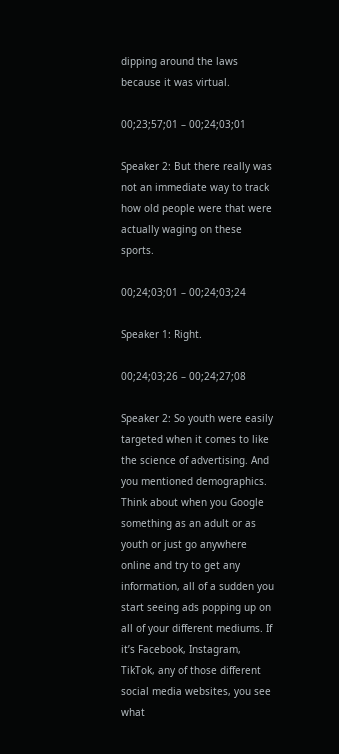dipping around the laws because it was virtual.

00;23;57;01 – 00;24;03;01

Speaker 2: But there really was not an immediate way to track how old people were that were actually waging on these sports.

00;24;03;01 – 00;24;03;24

Speaker 1: Right.

00;24;03;26 – 00;24;27;08

Speaker 2: So youth were easily targeted when it comes to like the science of advertising. And you mentioned demographics. Think about when you Google something as an adult or as youth or just go anywhere online and try to get any information, all of a sudden you start seeing ads popping up on all of your different mediums. If it’s Facebook, Instagram, TikTok, any of those different social media websites, you see what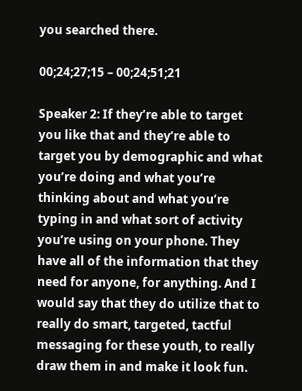you searched there.

00;24;27;15 – 00;24;51;21

Speaker 2: If they’re able to target you like that and they’re able to target you by demographic and what you’re doing and what you’re thinking about and what you’re typing in and what sort of activity you’re using on your phone. They have all of the information that they need for anyone, for anything. And I would say that they do utilize that to really do smart, targeted, tactful messaging for these youth, to really draw them in and make it look fun.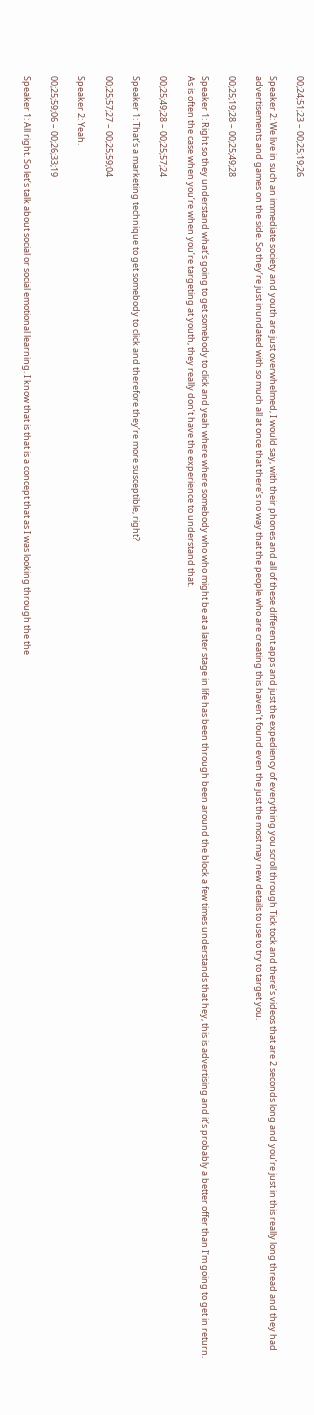00;24;51;23 – 00;25;19;26

Speaker 2: We live in such an immediate society and youth are just overwhelmed, I would say, with their phones and all of these different apps and just the expediency of everything you scroll through Tick tock and there’s videos that are 2 seconds long and you’re just in this really long thread and they had advertisements and games on the side. So they’re just inundated with so much all at once that there’s no way that the people who are creating this haven’t found even the just the most may new details to use to try to target you.

00;25;19;28 – 00;25;49;28

Speaker 1: Right so they understand what’s going to get somebody to click and yeah where where somebody who who might be at a later stage in life has been through been around the block a few times understands that hey, this is advertising and it’s probably a better offer than I’m going to get in return. As is often the case when you’re when you’re targeting at youth, they really don’t have the experience to understand that.

00;25;49;28 – 00;25;57;24

Speaker 1: That’s a marketing technique to get somebody to click and therefore they’re more susceptible, right?

00;25;57;27 – 00;25;59;04

Speaker 2: Yeah.

00;25;59;06 – 00;26;33;19

Speaker 1: All right. So let’s talk about social or social emotional learning. I know that is that is a concept that as I was looking through the the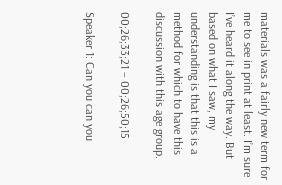materials was a fairly new term for me to see in print at least. I’m sure I’ve heard it along the way. But based on what I saw, my understanding is that this is a method for which to have this discussion with this age group.

00;26;33;21 – 00;26;50;15

Speaker 1: Can you can you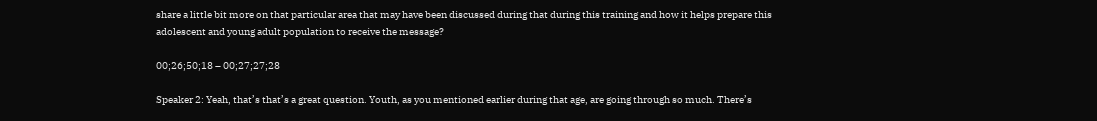share a little bit more on that particular area that may have been discussed during that during this training and how it helps prepare this adolescent and young adult population to receive the message?

00;26;50;18 – 00;27;27;28

Speaker 2: Yeah, that’s that’s a great question. Youth, as you mentioned earlier during that age, are going through so much. There’s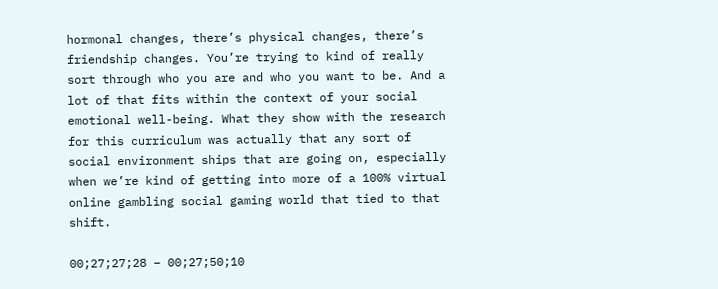hormonal changes, there’s physical changes, there’s friendship changes. You’re trying to kind of really sort through who you are and who you want to be. And a lot of that fits within the context of your social emotional well-being. What they show with the research for this curriculum was actually that any sort of social environment ships that are going on, especially when we’re kind of getting into more of a 100% virtual online gambling social gaming world that tied to that shift.

00;27;27;28 – 00;27;50;10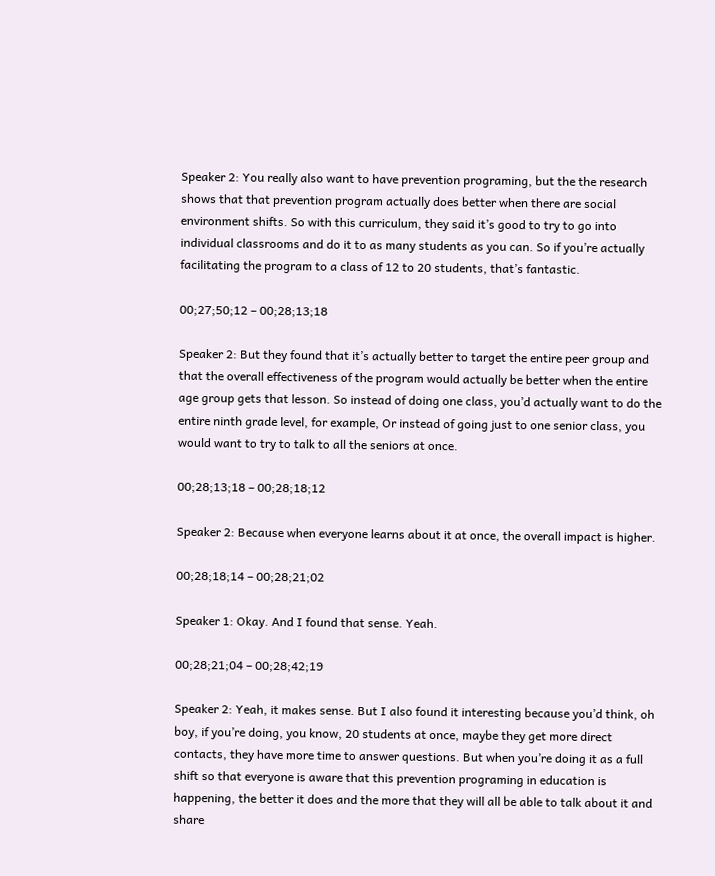Speaker 2: You really also want to have prevention programing, but the the research shows that that prevention program actually does better when there are social environment shifts. So with this curriculum, they said it’s good to try to go into individual classrooms and do it to as many students as you can. So if you’re actually facilitating the program to a class of 12 to 20 students, that’s fantastic.

00;27;50;12 – 00;28;13;18

Speaker 2: But they found that it’s actually better to target the entire peer group and that the overall effectiveness of the program would actually be better when the entire age group gets that lesson. So instead of doing one class, you’d actually want to do the entire ninth grade level, for example, Or instead of going just to one senior class, you would want to try to talk to all the seniors at once.

00;28;13;18 – 00;28;18;12

Speaker 2: Because when everyone learns about it at once, the overall impact is higher.

00;28;18;14 – 00;28;21;02

Speaker 1: Okay. And I found that sense. Yeah.

00;28;21;04 – 00;28;42;19

Speaker 2: Yeah, it makes sense. But I also found it interesting because you’d think, oh boy, if you’re doing, you know, 20 students at once, maybe they get more direct contacts, they have more time to answer questions. But when you’re doing it as a full shift so that everyone is aware that this prevention programing in education is happening, the better it does and the more that they will all be able to talk about it and share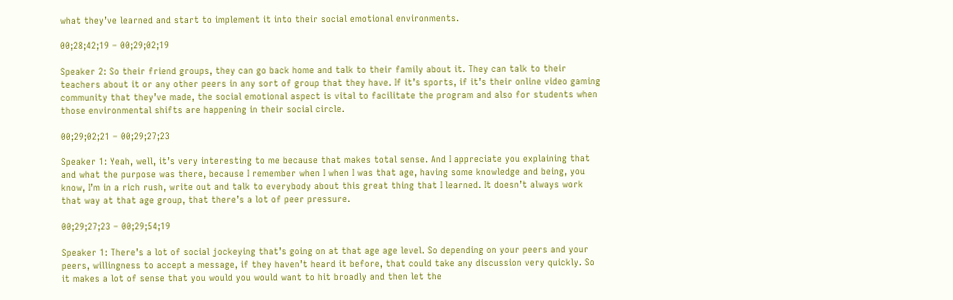what they’ve learned and start to implement it into their social emotional environments.

00;28;42;19 – 00;29;02;19

Speaker 2: So their friend groups, they can go back home and talk to their family about it. They can talk to their teachers about it or any other peers in any sort of group that they have. If it’s sports, if it’s their online video gaming community that they’ve made, the social emotional aspect is vital to facilitate the program and also for students when those environmental shifts are happening in their social circle.

00;29;02;21 – 00;29;27;23

Speaker 1: Yeah, well, it’s very interesting to me because that makes total sense. And I appreciate you explaining that and what the purpose was there, because I remember when I when I was that age, having some knowledge and being, you know, I’m in a rich rush, write out and talk to everybody about this great thing that I learned. It doesn’t always work that way at that age group, that there’s a lot of peer pressure.

00;29;27;23 – 00;29;54;19

Speaker 1: There’s a lot of social jockeying that’s going on at that age age level. So depending on your peers and your peers, willingness to accept a message, if they haven’t heard it before, that could take any discussion very quickly. So it makes a lot of sense that you would you would want to hit broadly and then let the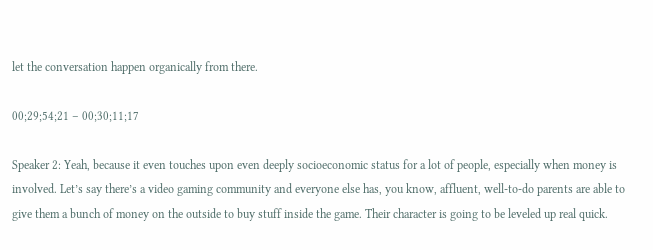let the conversation happen organically from there.

00;29;54;21 – 00;30;11;17

Speaker 2: Yeah, because it even touches upon even deeply socioeconomic status for a lot of people, especially when money is involved. Let’s say there’s a video gaming community and everyone else has, you know, affluent, well-to-do parents are able to give them a bunch of money on the outside to buy stuff inside the game. Their character is going to be leveled up real quick.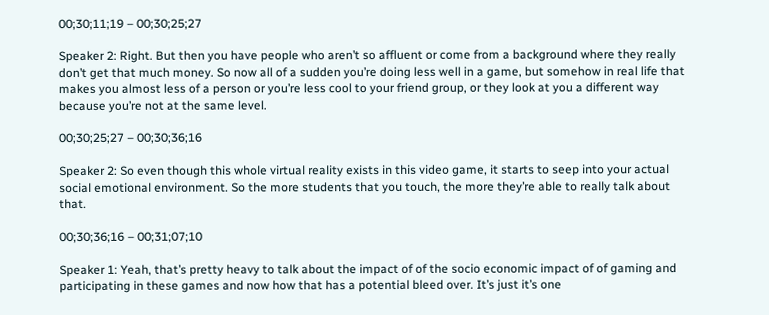00;30;11;19 – 00;30;25;27

Speaker 2: Right. But then you have people who aren’t so affluent or come from a background where they really don’t get that much money. So now all of a sudden you’re doing less well in a game, but somehow in real life that makes you almost less of a person or you’re less cool to your friend group, or they look at you a different way because you’re not at the same level.

00;30;25;27 – 00;30;36;16

Speaker 2: So even though this whole virtual reality exists in this video game, it starts to seep into your actual social emotional environment. So the more students that you touch, the more they’re able to really talk about that.

00;30;36;16 – 00;31;07;10

Speaker 1: Yeah, that’s pretty heavy to talk about the impact of of the socio economic impact of of gaming and participating in these games and now how that has a potential bleed over. It’s just it’s one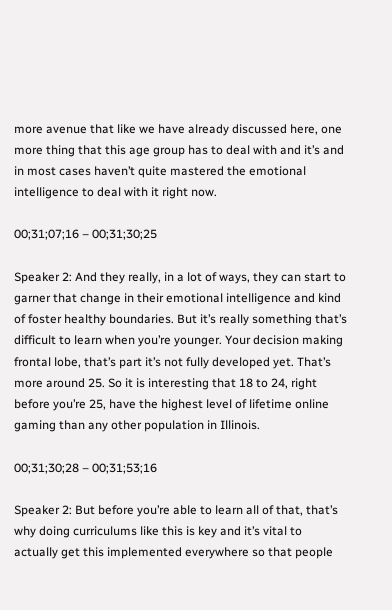more avenue that like we have already discussed here, one more thing that this age group has to deal with and it’s and in most cases haven’t quite mastered the emotional intelligence to deal with it right now.

00;31;07;16 – 00;31;30;25

Speaker 2: And they really, in a lot of ways, they can start to garner that change in their emotional intelligence and kind of foster healthy boundaries. But it’s really something that’s difficult to learn when you’re younger. Your decision making frontal lobe, that’s part it’s not fully developed yet. That’s more around 25. So it is interesting that 18 to 24, right before you’re 25, have the highest level of lifetime online gaming than any other population in Illinois.

00;31;30;28 – 00;31;53;16

Speaker 2: But before you’re able to learn all of that, that’s why doing curriculums like this is key and it’s vital to actually get this implemented everywhere so that people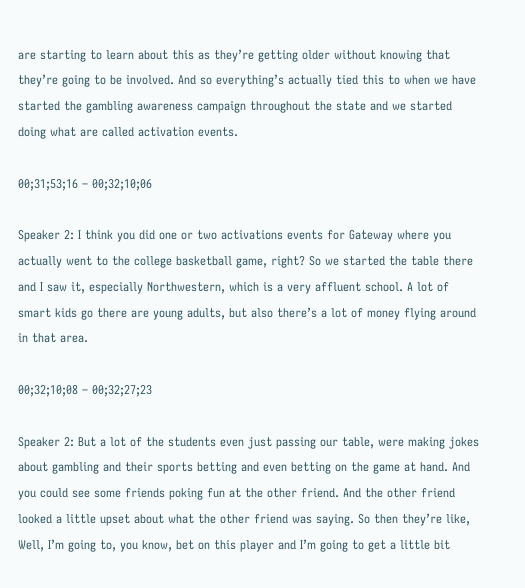are starting to learn about this as they’re getting older without knowing that they’re going to be involved. And so everything’s actually tied this to when we have started the gambling awareness campaign throughout the state and we started doing what are called activation events.

00;31;53;16 – 00;32;10;06

Speaker 2: I think you did one or two activations events for Gateway where you actually went to the college basketball game, right? So we started the table there and I saw it, especially Northwestern, which is a very affluent school. A lot of smart kids go there are young adults, but also there’s a lot of money flying around in that area.

00;32;10;08 – 00;32;27;23

Speaker 2: But a lot of the students even just passing our table, were making jokes about gambling and their sports betting and even betting on the game at hand. And you could see some friends poking fun at the other friend. And the other friend looked a little upset about what the other friend was saying. So then they’re like, Well, I’m going to, you know, bet on this player and I’m going to get a little bit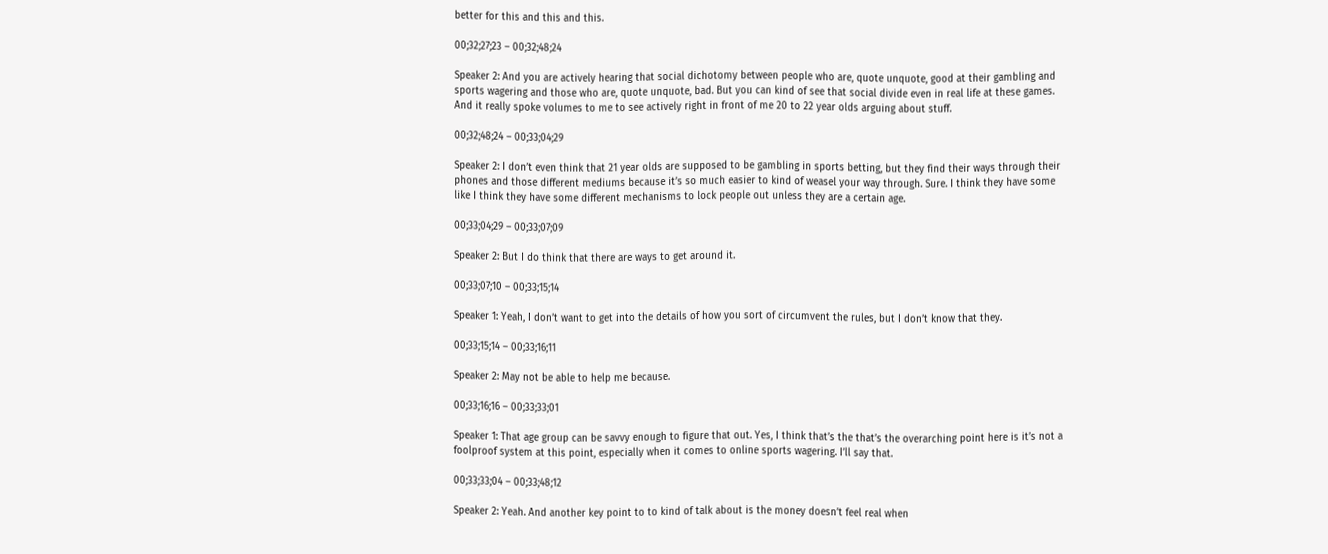better for this and this and this.

00;32;27;23 – 00;32;48;24

Speaker 2: And you are actively hearing that social dichotomy between people who are, quote unquote, good at their gambling and sports wagering and those who are, quote unquote, bad. But you can kind of see that social divide even in real life at these games. And it really spoke volumes to me to see actively right in front of me 20 to 22 year olds arguing about stuff.

00;32;48;24 – 00;33;04;29

Speaker 2: I don’t even think that 21 year olds are supposed to be gambling in sports betting, but they find their ways through their phones and those different mediums because it’s so much easier to kind of weasel your way through. Sure. I think they have some like I think they have some different mechanisms to lock people out unless they are a certain age.

00;33;04;29 – 00;33;07;09

Speaker 2: But I do think that there are ways to get around it.

00;33;07;10 – 00;33;15;14

Speaker 1: Yeah, I don’t want to get into the details of how you sort of circumvent the rules, but I don’t know that they.

00;33;15;14 – 00;33;16;11

Speaker 2: May not be able to help me because.

00;33;16;16 – 00;33;33;01

Speaker 1: That age group can be savvy enough to figure that out. Yes, I think that’s the that’s the overarching point here is it’s not a foolproof system at this point, especially when it comes to online sports wagering. I’ll say that.

00;33;33;04 – 00;33;48;12

Speaker 2: Yeah. And another key point to to kind of talk about is the money doesn’t feel real when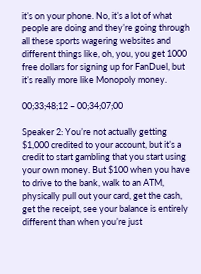it’s on your phone. No, it’s a lot of what people are doing and they’re going through all these sports wagering websites and different things like, oh, you, you get 1000 free dollars for signing up for FanDuel, but it’s really more like Monopoly money.

00;33;48;12 – 00;34;07;00

Speaker 2: You’re not actually getting $1,000 credited to your account, but it’s a credit to start gambling that you start using your own money. But $100 when you have to drive to the bank, walk to an ATM, physically pull out your card, get the cash, get the receipt, see your balance is entirely different than when you’re just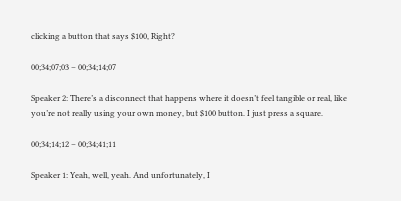clicking a button that says $100, Right?

00;34;07;03 – 00;34;14;07

Speaker 2: There’s a disconnect that happens where it doesn’t feel tangible or real, like you’re not really using your own money, but $100 button. I just press a square.

00;34;14;12 – 00;34;41;11

Speaker 1: Yeah, well, yeah. And unfortunately, I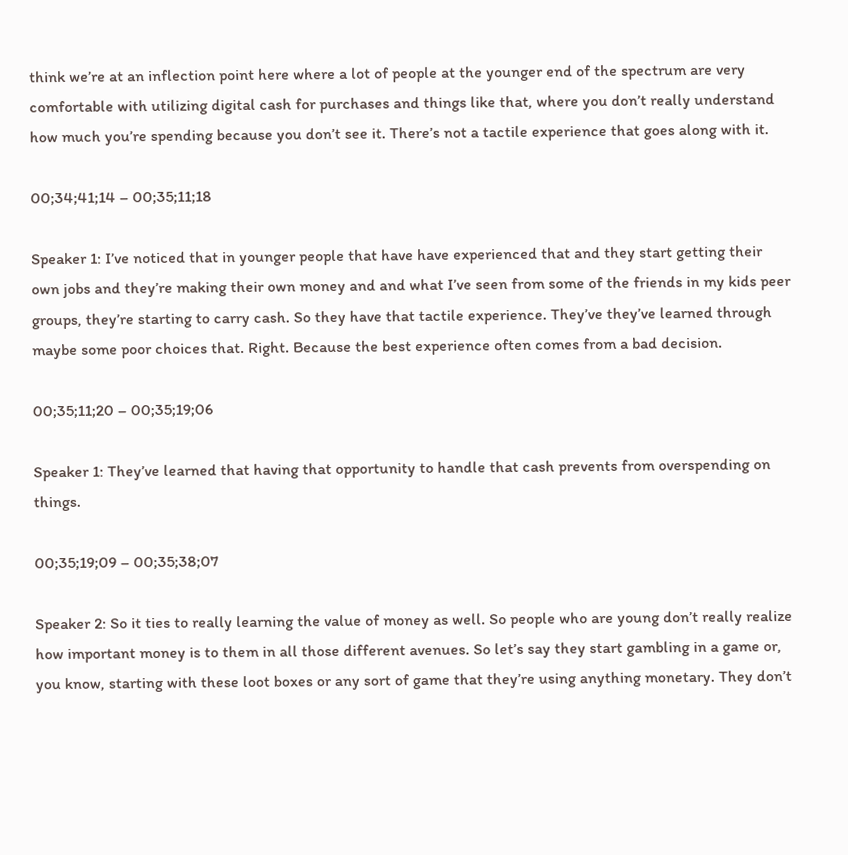think we’re at an inflection point here where a lot of people at the younger end of the spectrum are very comfortable with utilizing digital cash for purchases and things like that, where you don’t really understand how much you’re spending because you don’t see it. There’s not a tactile experience that goes along with it.

00;34;41;14 – 00;35;11;18

Speaker 1: I’ve noticed that in younger people that have have experienced that and they start getting their own jobs and they’re making their own money and and what I’ve seen from some of the friends in my kids peer groups, they’re starting to carry cash. So they have that tactile experience. They’ve they’ve learned through maybe some poor choices that. Right. Because the best experience often comes from a bad decision.

00;35;11;20 – 00;35;19;06

Speaker 1: They’ve learned that having that opportunity to handle that cash prevents from overspending on things.

00;35;19;09 – 00;35;38;07

Speaker 2: So it ties to really learning the value of money as well. So people who are young don’t really realize how important money is to them in all those different avenues. So let’s say they start gambling in a game or, you know, starting with these loot boxes or any sort of game that they’re using anything monetary. They don’t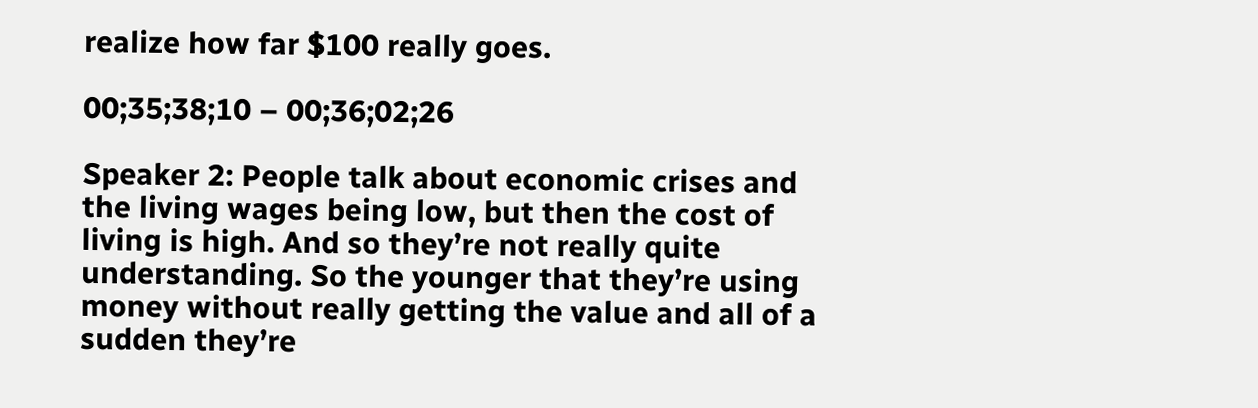realize how far $100 really goes.

00;35;38;10 – 00;36;02;26

Speaker 2: People talk about economic crises and the living wages being low, but then the cost of living is high. And so they’re not really quite understanding. So the younger that they’re using money without really getting the value and all of a sudden they’re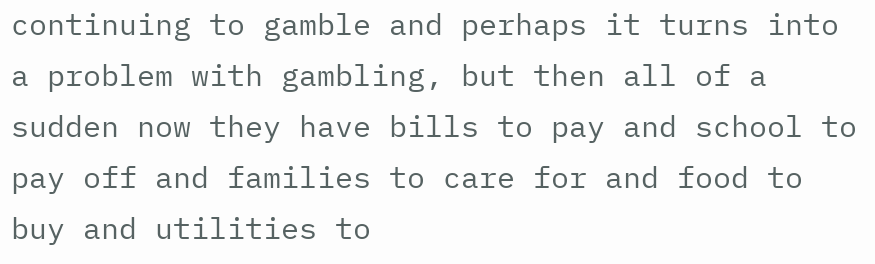continuing to gamble and perhaps it turns into a problem with gambling, but then all of a sudden now they have bills to pay and school to pay off and families to care for and food to buy and utilities to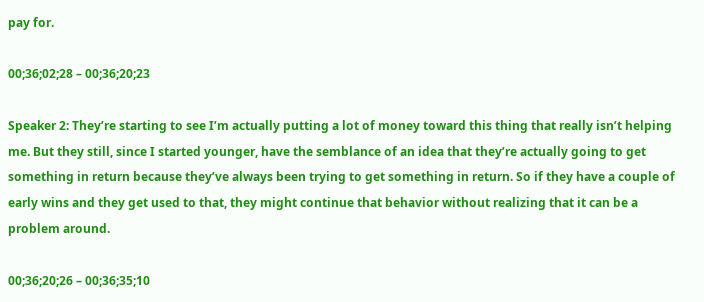pay for.

00;36;02;28 – 00;36;20;23

Speaker 2: They’re starting to see I’m actually putting a lot of money toward this thing that really isn’t helping me. But they still, since I started younger, have the semblance of an idea that they’re actually going to get something in return because they’ve always been trying to get something in return. So if they have a couple of early wins and they get used to that, they might continue that behavior without realizing that it can be a problem around.

00;36;20;26 – 00;36;35;10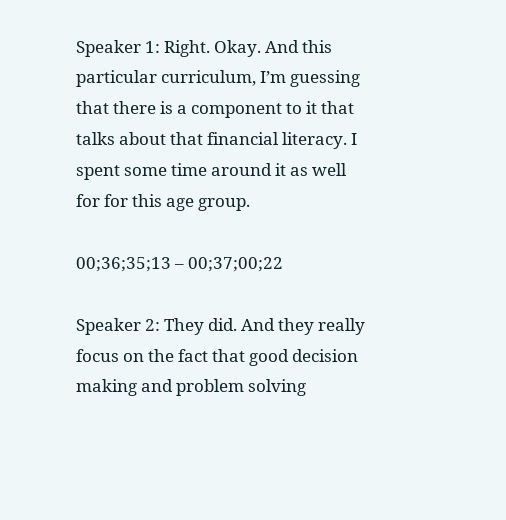Speaker 1: Right. Okay. And this particular curriculum, I’m guessing that there is a component to it that talks about that financial literacy. I spent some time around it as well for for this age group.

00;36;35;13 – 00;37;00;22

Speaker 2: They did. And they really focus on the fact that good decision making and problem solving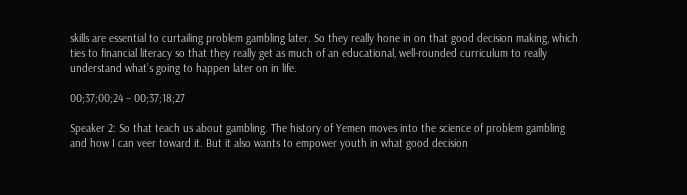skills are essential to curtailing problem gambling later. So they really hone in on that good decision making, which ties to financial literacy so that they really get as much of an educational, well-rounded curriculum to really understand what’s going to happen later on in life.

00;37;00;24 – 00;37;18;27

Speaker 2: So that teach us about gambling. The history of Yemen moves into the science of problem gambling and how I can veer toward it. But it also wants to empower youth in what good decision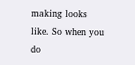making looks like. So when you do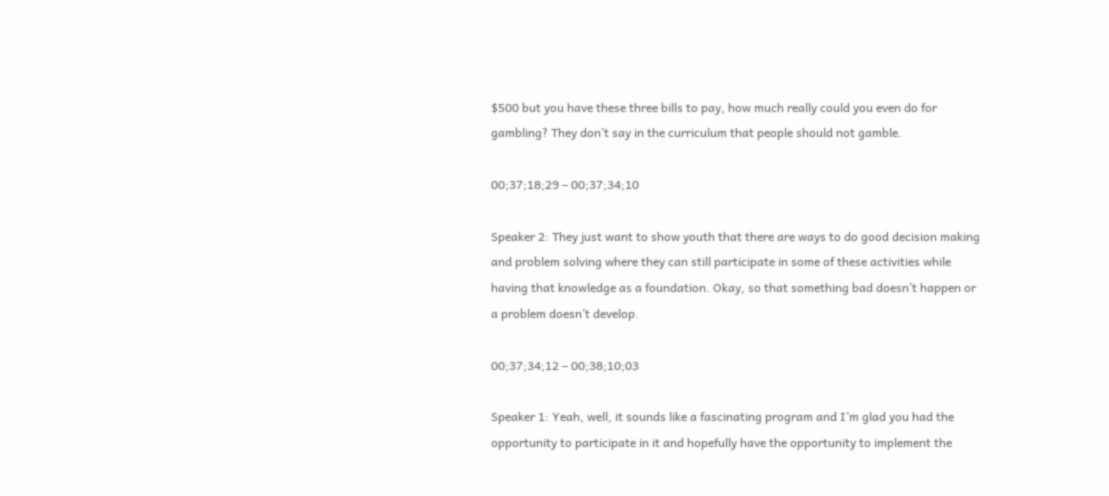$500 but you have these three bills to pay, how much really could you even do for gambling? They don’t say in the curriculum that people should not gamble.

00;37;18;29 – 00;37;34;10

Speaker 2: They just want to show youth that there are ways to do good decision making and problem solving where they can still participate in some of these activities while having that knowledge as a foundation. Okay, so that something bad doesn’t happen or a problem doesn’t develop.

00;37;34;12 – 00;38;10;03

Speaker 1: Yeah, well, it sounds like a fascinating program and I’m glad you had the opportunity to participate in it and hopefully have the opportunity to implement the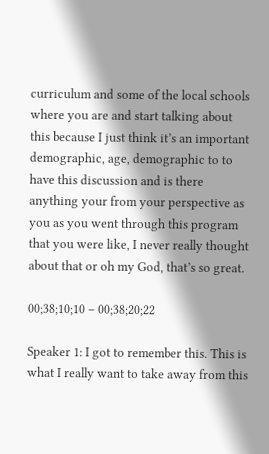curriculum and some of the local schools where you are and start talking about this because I just think it’s an important demographic, age, demographic to to have this discussion and is there anything your from your perspective as you as you went through this program that you were like, I never really thought about that or oh my God, that’s so great.

00;38;10;10 – 00;38;20;22

Speaker 1: I got to remember this. This is what I really want to take away from this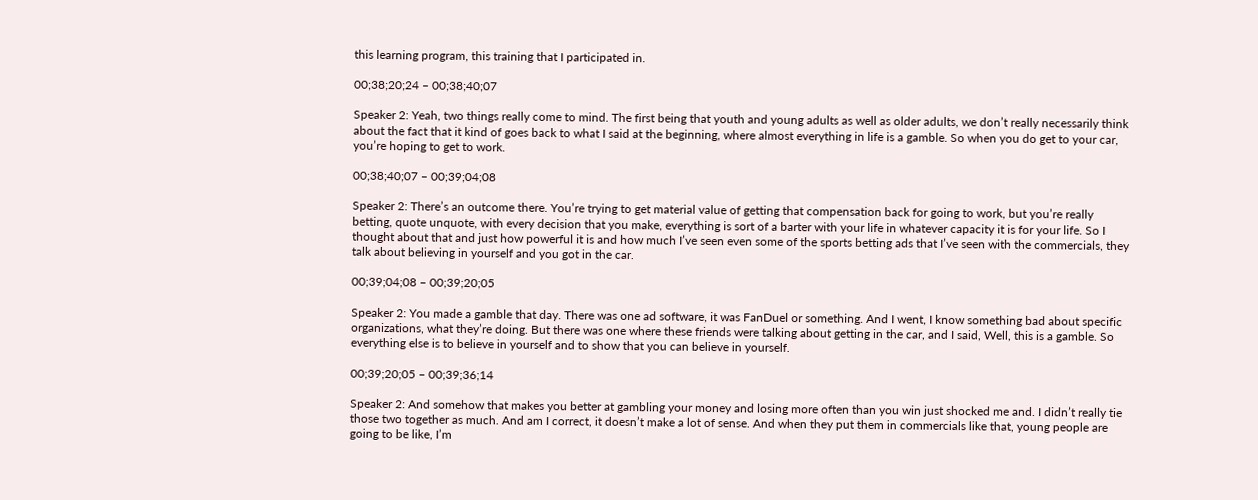this learning program, this training that I participated in.

00;38;20;24 – 00;38;40;07

Speaker 2: Yeah, two things really come to mind. The first being that youth and young adults as well as older adults, we don’t really necessarily think about the fact that it kind of goes back to what I said at the beginning, where almost everything in life is a gamble. So when you do get to your car, you’re hoping to get to work.

00;38;40;07 – 00;39;04;08

Speaker 2: There’s an outcome there. You’re trying to get material value of getting that compensation back for going to work, but you’re really betting, quote unquote, with every decision that you make, everything is sort of a barter with your life in whatever capacity it is for your life. So I thought about that and just how powerful it is and how much I’ve seen even some of the sports betting ads that I’ve seen with the commercials, they talk about believing in yourself and you got in the car.

00;39;04;08 – 00;39;20;05

Speaker 2: You made a gamble that day. There was one ad software, it was FanDuel or something. And I went, I know something bad about specific organizations, what they’re doing. But there was one where these friends were talking about getting in the car, and I said, Well, this is a gamble. So everything else is to believe in yourself and to show that you can believe in yourself.

00;39;20;05 – 00;39;36;14

Speaker 2: And somehow that makes you better at gambling your money and losing more often than you win just shocked me and. I didn’t really tie those two together as much. And am I correct, it doesn’t make a lot of sense. And when they put them in commercials like that, young people are going to be like, I’m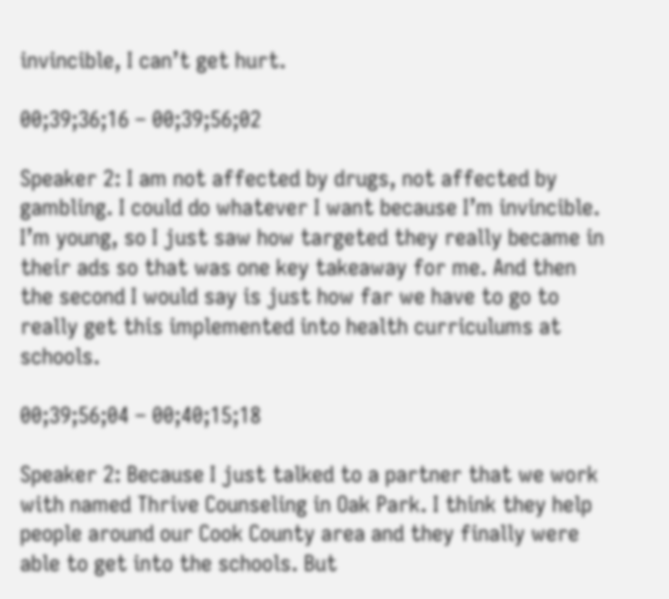invincible, I can’t get hurt.

00;39;36;16 – 00;39;56;02

Speaker 2: I am not affected by drugs, not affected by gambling. I could do whatever I want because I’m invincible. I’m young, so I just saw how targeted they really became in their ads so that was one key takeaway for me. And then the second I would say is just how far we have to go to really get this implemented into health curriculums at schools.

00;39;56;04 – 00;40;15;18

Speaker 2: Because I just talked to a partner that we work with named Thrive Counseling in Oak Park. I think they help people around our Cook County area and they finally were able to get into the schools. But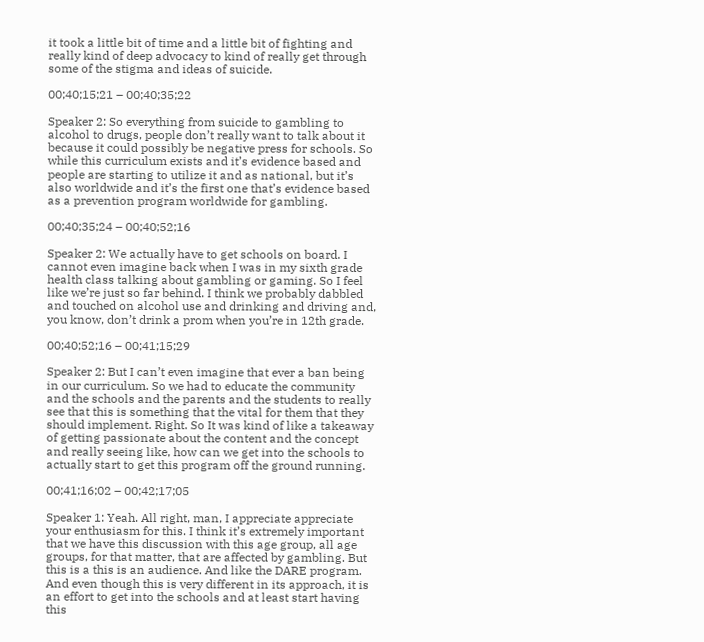it took a little bit of time and a little bit of fighting and really kind of deep advocacy to kind of really get through some of the stigma and ideas of suicide.

00;40;15;21 – 00;40;35;22

Speaker 2: So everything from suicide to gambling to alcohol to drugs, people don’t really want to talk about it because it could possibly be negative press for schools. So while this curriculum exists and it’s evidence based and people are starting to utilize it and as national, but it’s also worldwide and it’s the first one that’s evidence based as a prevention program worldwide for gambling.

00;40;35;24 – 00;40;52;16

Speaker 2: We actually have to get schools on board. I cannot even imagine back when I was in my sixth grade health class talking about gambling or gaming. So I feel like we’re just so far behind. I think we probably dabbled and touched on alcohol use and drinking and driving and, you know, don’t drink a prom when you’re in 12th grade.

00;40;52;16 – 00;41;15;29

Speaker 2: But I can’t even imagine that ever a ban being in our curriculum. So we had to educate the community and the schools and the parents and the students to really see that this is something that the vital for them that they should implement. Right. So It was kind of like a takeaway of getting passionate about the content and the concept and really seeing like, how can we get into the schools to actually start to get this program off the ground running.

00;41;16;02 – 00;42;17;05

Speaker 1: Yeah. All right, man, I appreciate appreciate your enthusiasm for this. I think it’s extremely important that we have this discussion with this age group, all age groups, for that matter, that are affected by gambling. But this is a this is an audience. And like the DARE program. And even though this is very different in its approach, it is an effort to get into the schools and at least start having this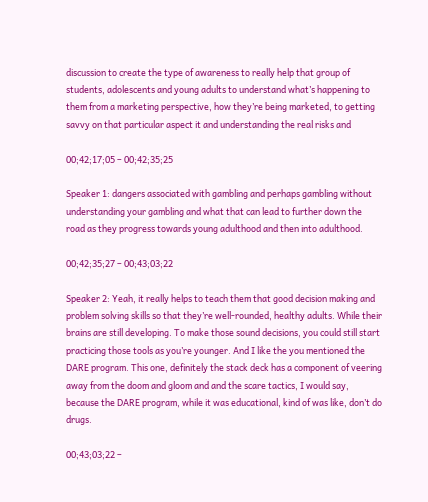discussion to create the type of awareness to really help that group of students, adolescents and young adults to understand what’s happening to them from a marketing perspective, how they’re being marketed, to getting savvy on that particular aspect it and understanding the real risks and

00;42;17;05 – 00;42;35;25

Speaker 1: dangers associated with gambling and perhaps gambling without understanding your gambling and what that can lead to further down the road as they progress towards young adulthood and then into adulthood.

00;42;35;27 – 00;43;03;22

Speaker 2: Yeah, it really helps to teach them that good decision making and problem solving skills so that they’re well-rounded, healthy adults. While their brains are still developing. To make those sound decisions, you could still start practicing those tools as you’re younger. And I like the you mentioned the DARE program. This one, definitely the stack deck has a component of veering away from the doom and gloom and and the scare tactics, I would say, because the DARE program, while it was educational, kind of was like, don’t do drugs.

00;43;03;22 –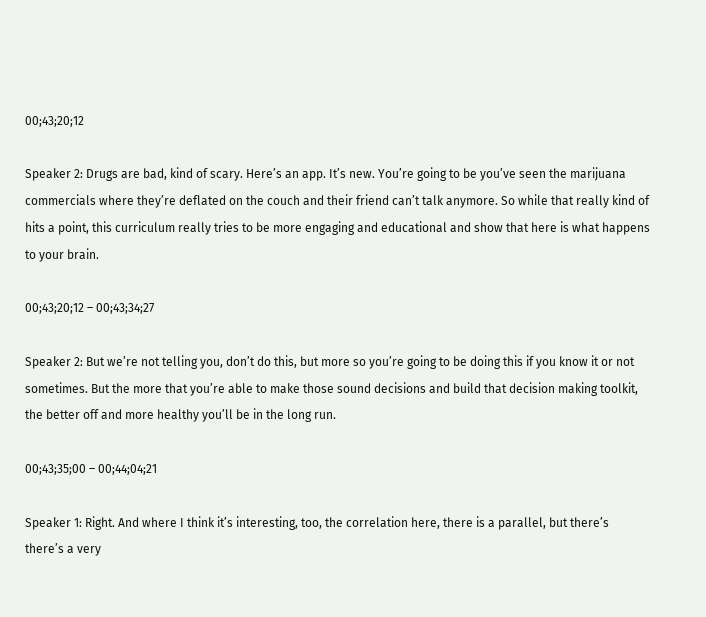00;43;20;12

Speaker 2: Drugs are bad, kind of scary. Here’s an app. It’s new. You’re going to be you’ve seen the marijuana commercials where they’re deflated on the couch and their friend can’t talk anymore. So while that really kind of hits a point, this curriculum really tries to be more engaging and educational and show that here is what happens to your brain.

00;43;20;12 – 00;43;34;27

Speaker 2: But we’re not telling you, don’t do this, but more so you’re going to be doing this if you know it or not sometimes. But the more that you’re able to make those sound decisions and build that decision making toolkit, the better off and more healthy you’ll be in the long run.

00;43;35;00 – 00;44;04;21

Speaker 1: Right. And where I think it’s interesting, too, the correlation here, there is a parallel, but there’s there’s a very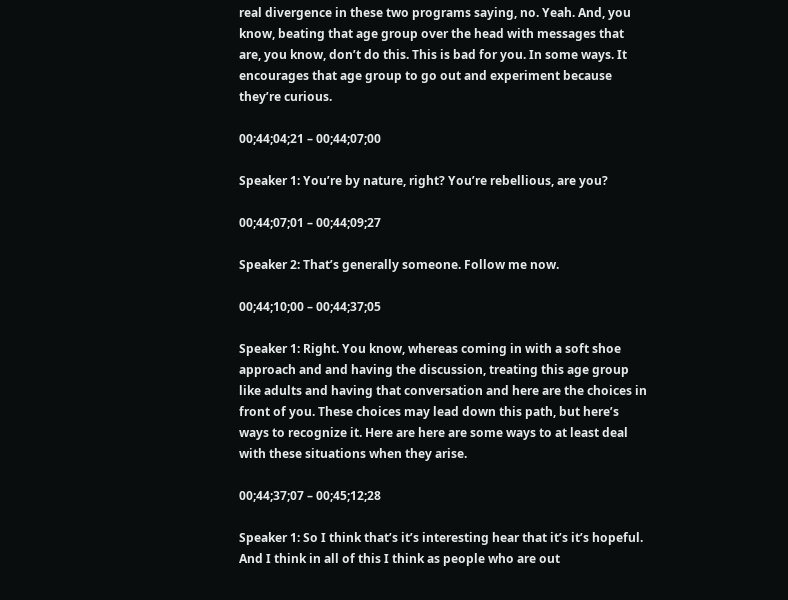real divergence in these two programs saying, no. Yeah. And, you know, beating that age group over the head with messages that are, you know, don’t do this. This is bad for you. In some ways. It encourages that age group to go out and experiment because they’re curious.

00;44;04;21 – 00;44;07;00

Speaker 1: You’re by nature, right? You’re rebellious, are you?

00;44;07;01 – 00;44;09;27

Speaker 2: That’s generally someone. Follow me now.

00;44;10;00 – 00;44;37;05

Speaker 1: Right. You know, whereas coming in with a soft shoe approach and and having the discussion, treating this age group like adults and having that conversation and here are the choices in front of you. These choices may lead down this path, but here’s ways to recognize it. Here are here are some ways to at least deal with these situations when they arise.

00;44;37;07 – 00;45;12;28

Speaker 1: So I think that’s it’s interesting hear that it’s it’s hopeful. And I think in all of this I think as people who are out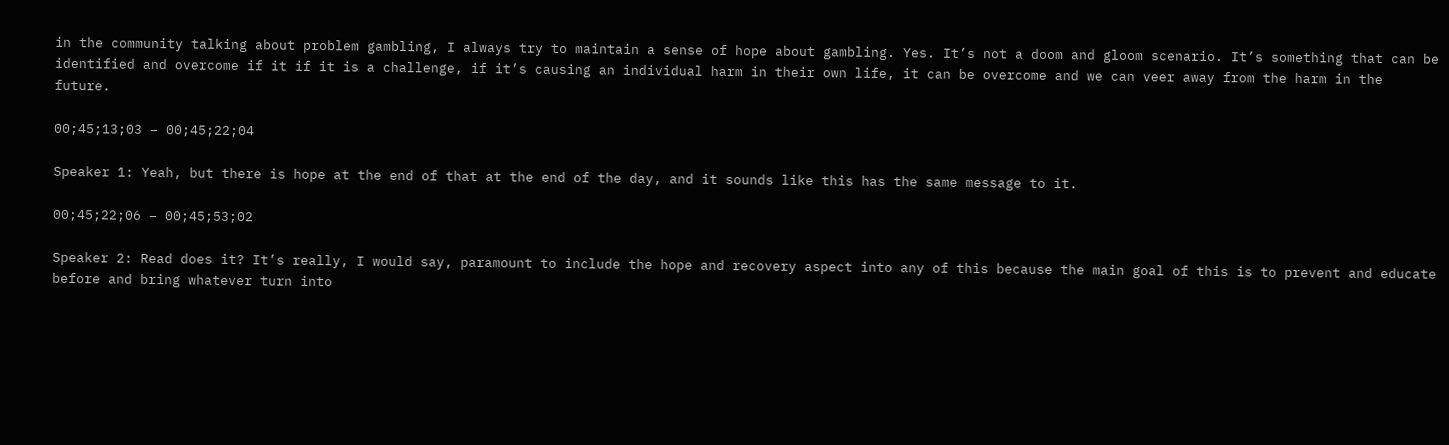in the community talking about problem gambling, I always try to maintain a sense of hope about gambling. Yes. It’s not a doom and gloom scenario. It’s something that can be identified and overcome if it if it is a challenge, if it’s causing an individual harm in their own life, it can be overcome and we can veer away from the harm in the future.

00;45;13;03 – 00;45;22;04

Speaker 1: Yeah, but there is hope at the end of that at the end of the day, and it sounds like this has the same message to it.

00;45;22;06 – 00;45;53;02

Speaker 2: Read does it? It’s really, I would say, paramount to include the hope and recovery aspect into any of this because the main goal of this is to prevent and educate before and bring whatever turn into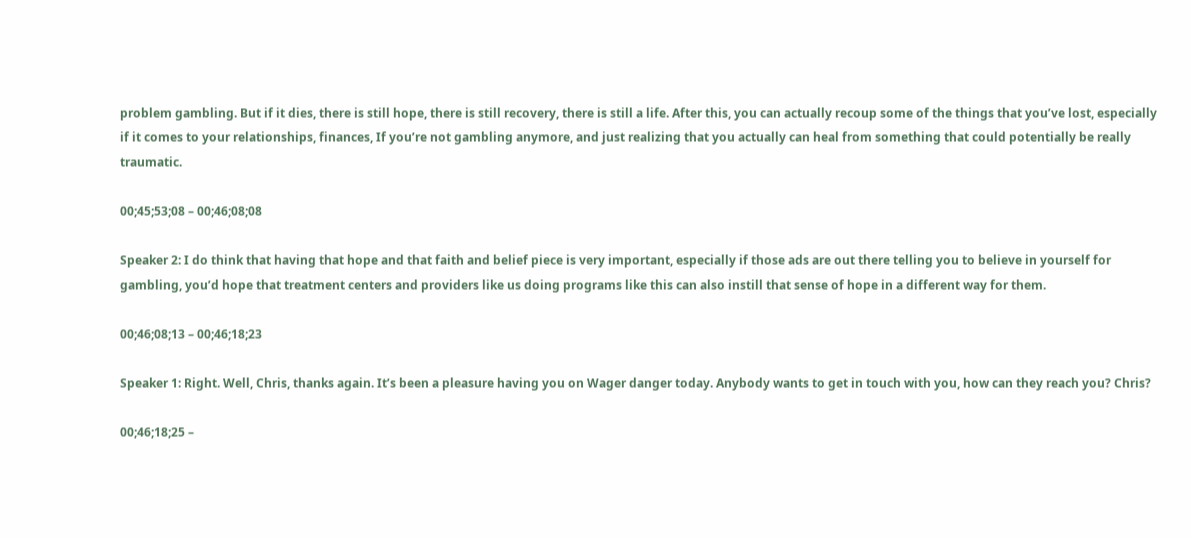problem gambling. But if it dies, there is still hope, there is still recovery, there is still a life. After this, you can actually recoup some of the things that you’ve lost, especially if it comes to your relationships, finances, If you’re not gambling anymore, and just realizing that you actually can heal from something that could potentially be really traumatic.

00;45;53;08 – 00;46;08;08

Speaker 2: I do think that having that hope and that faith and belief piece is very important, especially if those ads are out there telling you to believe in yourself for gambling, you’d hope that treatment centers and providers like us doing programs like this can also instill that sense of hope in a different way for them.

00;46;08;13 – 00;46;18;23

Speaker 1: Right. Well, Chris, thanks again. It’s been a pleasure having you on Wager danger today. Anybody wants to get in touch with you, how can they reach you? Chris?

00;46;18;25 –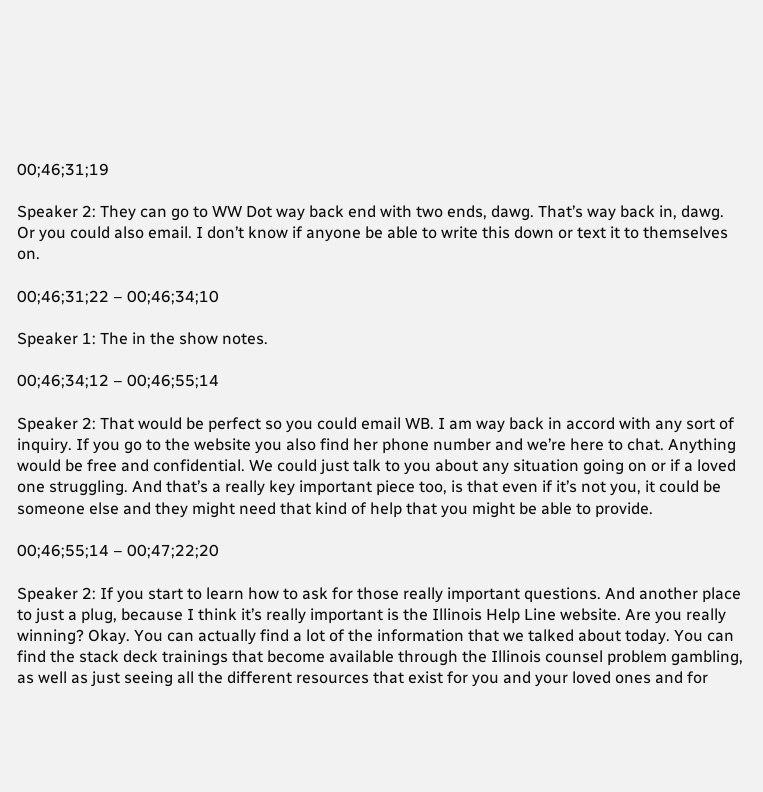00;46;31;19

Speaker 2: They can go to WW Dot way back end with two ends, dawg. That’s way back in, dawg. Or you could also email. I don’t know if anyone be able to write this down or text it to themselves on.

00;46;31;22 – 00;46;34;10

Speaker 1: The in the show notes.

00;46;34;12 – 00;46;55;14

Speaker 2: That would be perfect so you could email WB. I am way back in accord with any sort of inquiry. If you go to the website you also find her phone number and we’re here to chat. Anything would be free and confidential. We could just talk to you about any situation going on or if a loved one struggling. And that’s a really key important piece too, is that even if it’s not you, it could be someone else and they might need that kind of help that you might be able to provide.

00;46;55;14 – 00;47;22;20

Speaker 2: If you start to learn how to ask for those really important questions. And another place to just a plug, because I think it’s really important is the Illinois Help Line website. Are you really winning? Okay. You can actually find a lot of the information that we talked about today. You can find the stack deck trainings that become available through the Illinois counsel problem gambling, as well as just seeing all the different resources that exist for you and your loved ones and for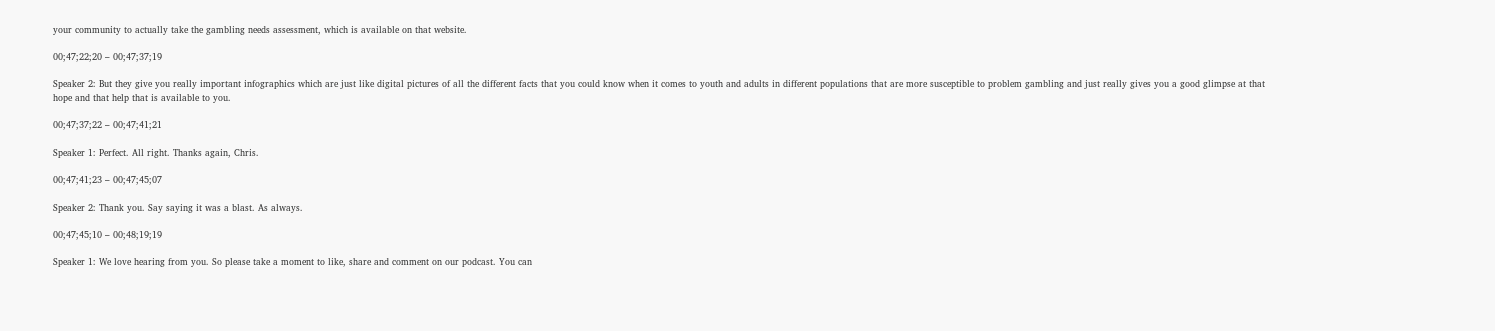your community to actually take the gambling needs assessment, which is available on that website.

00;47;22;20 – 00;47;37;19

Speaker 2: But they give you really important infographics which are just like digital pictures of all the different facts that you could know when it comes to youth and adults in different populations that are more susceptible to problem gambling and just really gives you a good glimpse at that hope and that help that is available to you.

00;47;37;22 – 00;47;41;21

Speaker 1: Perfect. All right. Thanks again, Chris.

00;47;41;23 – 00;47;45;07

Speaker 2: Thank you. Say saying it was a blast. As always.

00;47;45;10 – 00;48;19;19

Speaker 1: We love hearing from you. So please take a moment to like, share and comment on our podcast. You can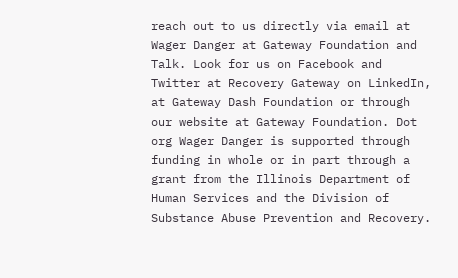reach out to us directly via email at Wager Danger at Gateway Foundation and Talk. Look for us on Facebook and Twitter at Recovery Gateway on LinkedIn, at Gateway Dash Foundation or through our website at Gateway Foundation. Dot org Wager Danger is supported through funding in whole or in part through a grant from the Illinois Department of Human Services and the Division of Substance Abuse Prevention and Recovery.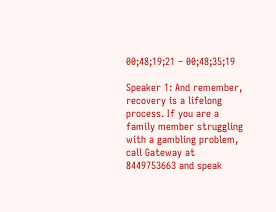00;48;19;21 – 00;48;35;19

Speaker 1: And remember, recovery is a lifelong process. If you are a family member struggling with a gambling problem, call Gateway at 8449753663 and speak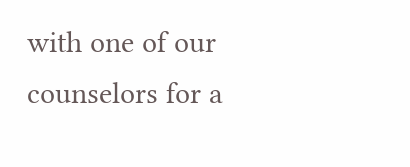with one of our counselors for a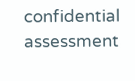confidential assessment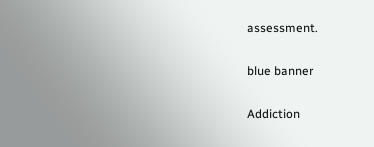assessment.

blue banner

Addiction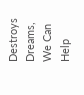Destroys Dreams, We Can Help